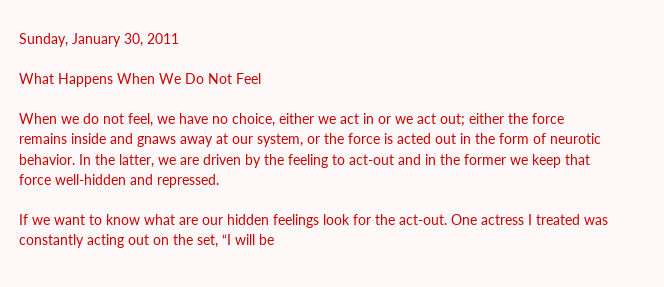Sunday, January 30, 2011

What Happens When We Do Not Feel

When we do not feel, we have no choice, either we act in or we act out; either the force remains inside and gnaws away at our system, or the force is acted out in the form of neurotic behavior. In the latter, we are driven by the feeling to act-out and in the former we keep that force well-hidden and repressed.

If we want to know what are our hidden feelings look for the act-out. One actress I treated was constantly acting out on the set, “I will be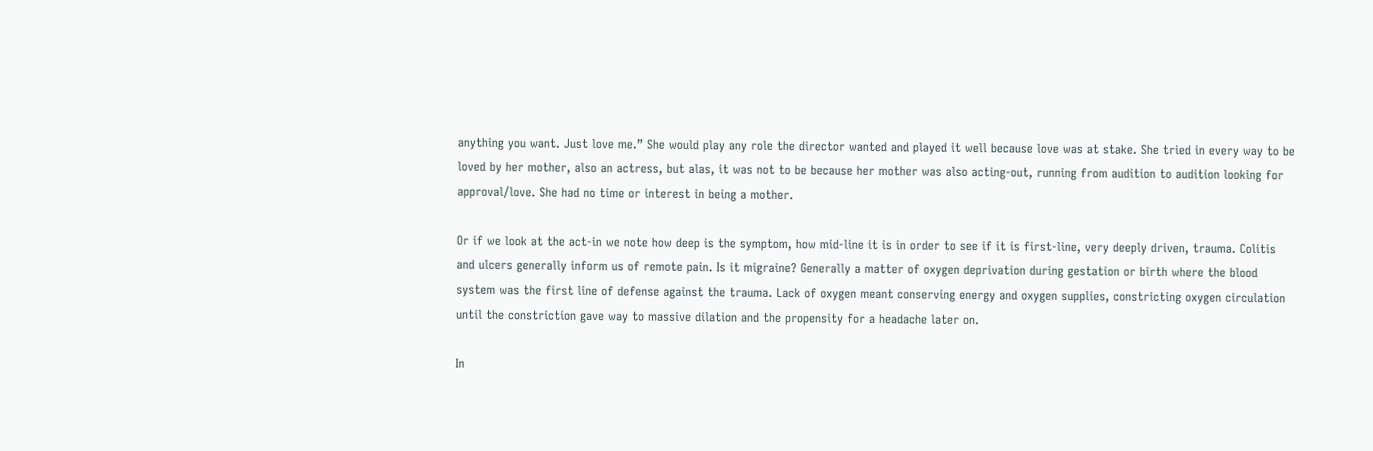anything you want. Just love me.” She would play any role the director wanted and played it well because love was at stake. She tried in every way to be loved by her mother, also an actress, but alas, it was not to be because her mother was also acting-out, running from audition to audition looking for approval/love. She had no time or interest in being a mother.

Or if we look at the act-in we note how deep is the symptom, how mid-line it is in order to see if it is first-line, very deeply driven, trauma. Colitis and ulcers generally inform us of remote pain. Is it migraine? Generally a matter of oxygen deprivation during gestation or birth where the blood system was the first line of defense against the trauma. Lack of oxygen meant conserving energy and oxygen supplies, constricting oxygen circulation until the constriction gave way to massive dilation and the propensity for a headache later on.

In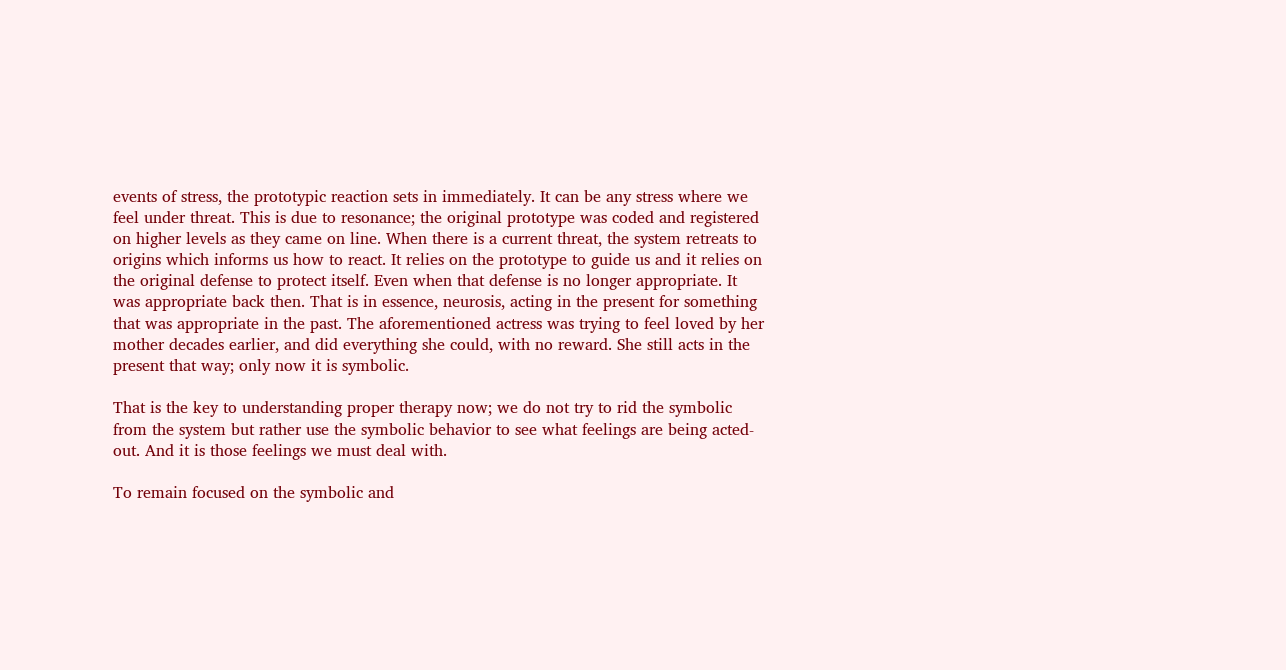events of stress, the prototypic reaction sets in immediately. It can be any stress where we feel under threat. This is due to resonance; the original prototype was coded and registered on higher levels as they came on line. When there is a current threat, the system retreats to origins which informs us how to react. It relies on the prototype to guide us and it relies on the original defense to protect itself. Even when that defense is no longer appropriate. It was appropriate back then. That is in essence, neurosis, acting in the present for something that was appropriate in the past. The aforementioned actress was trying to feel loved by her mother decades earlier, and did everything she could, with no reward. She still acts in the present that way; only now it is symbolic.

That is the key to understanding proper therapy now; we do not try to rid the symbolic from the system but rather use the symbolic behavior to see what feelings are being acted-out. And it is those feelings we must deal with.

To remain focused on the symbolic and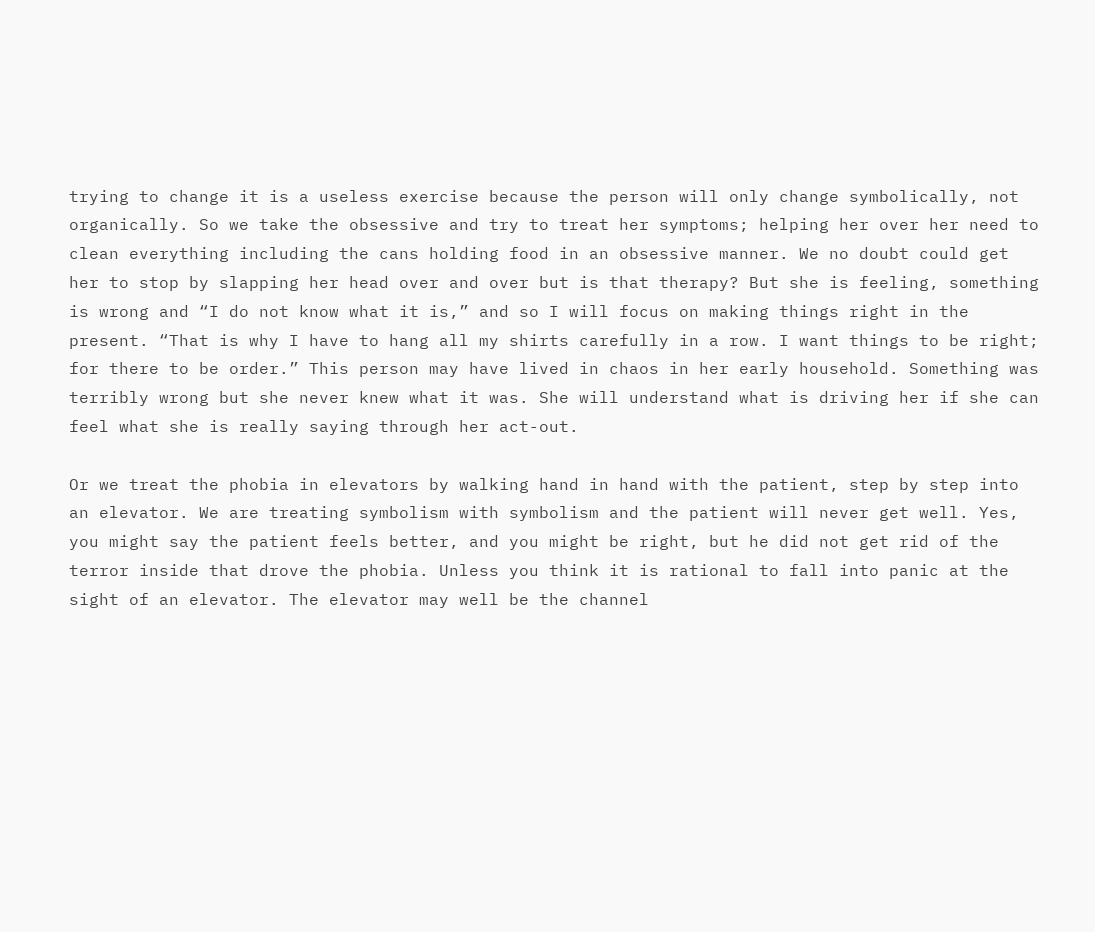trying to change it is a useless exercise because the person will only change symbolically, not organically. So we take the obsessive and try to treat her symptoms; helping her over her need to clean everything including the cans holding food in an obsessive manner. We no doubt could get her to stop by slapping her head over and over but is that therapy? But she is feeling, something is wrong and “I do not know what it is,” and so I will focus on making things right in the present. “That is why I have to hang all my shirts carefully in a row. I want things to be right; for there to be order.” This person may have lived in chaos in her early household. Something was terribly wrong but she never knew what it was. She will understand what is driving her if she can feel what she is really saying through her act-out.

Or we treat the phobia in elevators by walking hand in hand with the patient, step by step into an elevator. We are treating symbolism with symbolism and the patient will never get well. Yes, you might say the patient feels better, and you might be right, but he did not get rid of the terror inside that drove the phobia. Unless you think it is rational to fall into panic at the sight of an elevator. The elevator may well be the channel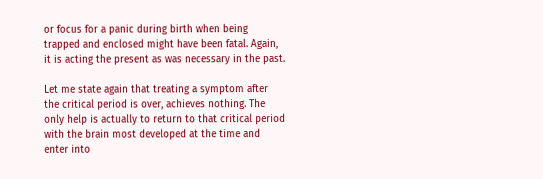or focus for a panic during birth when being trapped and enclosed might have been fatal. Again, it is acting the present as was necessary in the past.

Let me state again that treating a symptom after the critical period is over, achieves nothing. The only help is actually to return to that critical period with the brain most developed at the time and enter into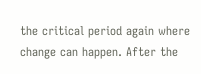the critical period again where change can happen. After the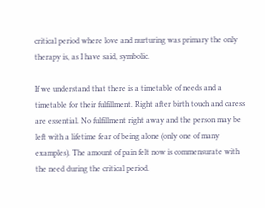critical period where love and nurturing was primary the only therapy is, as I have said, symbolic.

If we understand that there is a timetable of needs and a timetable for their fulfillment. Right after birth touch and caress are essential. No fulfillment right away and the person may be left with a lifetime fear of being alone (only one of many examples). The amount of pain felt now is commensurate with the need during the critical period.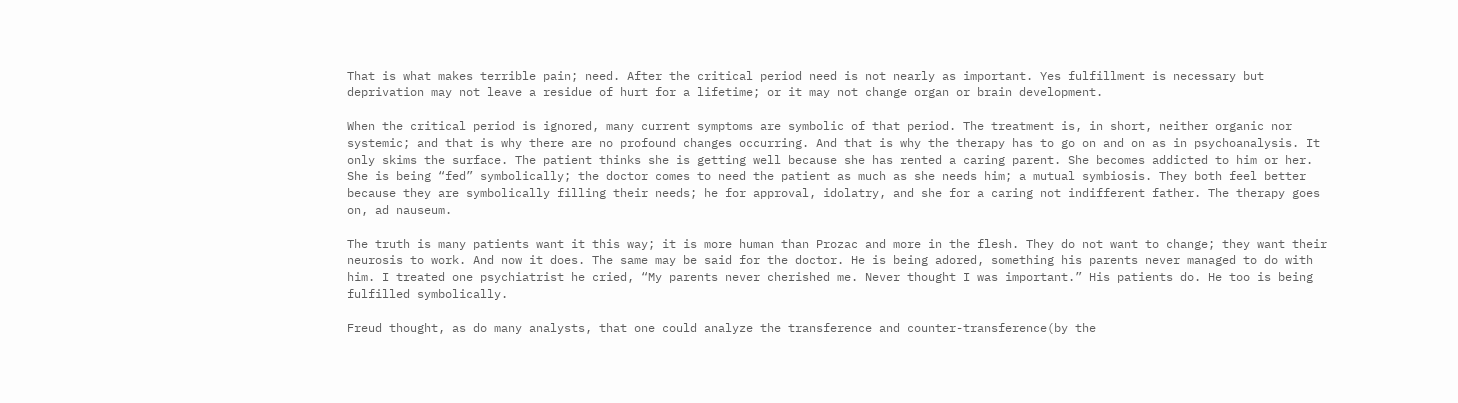That is what makes terrible pain; need. After the critical period need is not nearly as important. Yes fulfillment is necessary but deprivation may not leave a residue of hurt for a lifetime; or it may not change organ or brain development.

When the critical period is ignored, many current symptoms are symbolic of that period. The treatment is, in short, neither organic nor systemic; and that is why there are no profound changes occurring. And that is why the therapy has to go on and on as in psychoanalysis. It only skims the surface. The patient thinks she is getting well because she has rented a caring parent. She becomes addicted to him or her. She is being “fed” symbolically; the doctor comes to need the patient as much as she needs him; a mutual symbiosis. They both feel better because they are symbolically filling their needs; he for approval, idolatry, and she for a caring not indifferent father. The therapy goes on, ad nauseum.

The truth is many patients want it this way; it is more human than Prozac and more in the flesh. They do not want to change; they want their neurosis to work. And now it does. The same may be said for the doctor. He is being adored, something his parents never managed to do with him. I treated one psychiatrist he cried, “My parents never cherished me. Never thought I was important.” His patients do. He too is being fulfilled symbolically.

Freud thought, as do many analysts, that one could analyze the transference and counter-transference(by the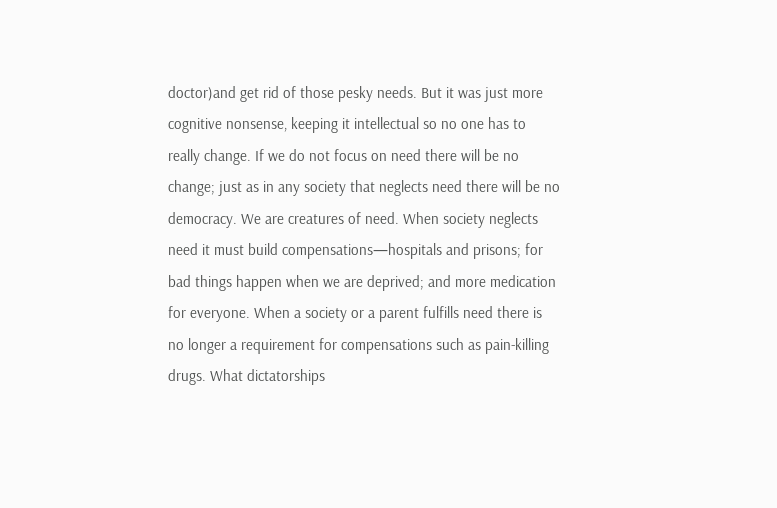doctor)and get rid of those pesky needs. But it was just more cognitive nonsense, keeping it intellectual so no one has to really change. If we do not focus on need there will be no change; just as in any society that neglects need there will be no democracy. We are creatures of need. When society neglects need it must build compensations—hospitals and prisons; for bad things happen when we are deprived; and more medication for everyone. When a society or a parent fulfills need there is no longer a requirement for compensations such as pain-killing drugs. What dictatorships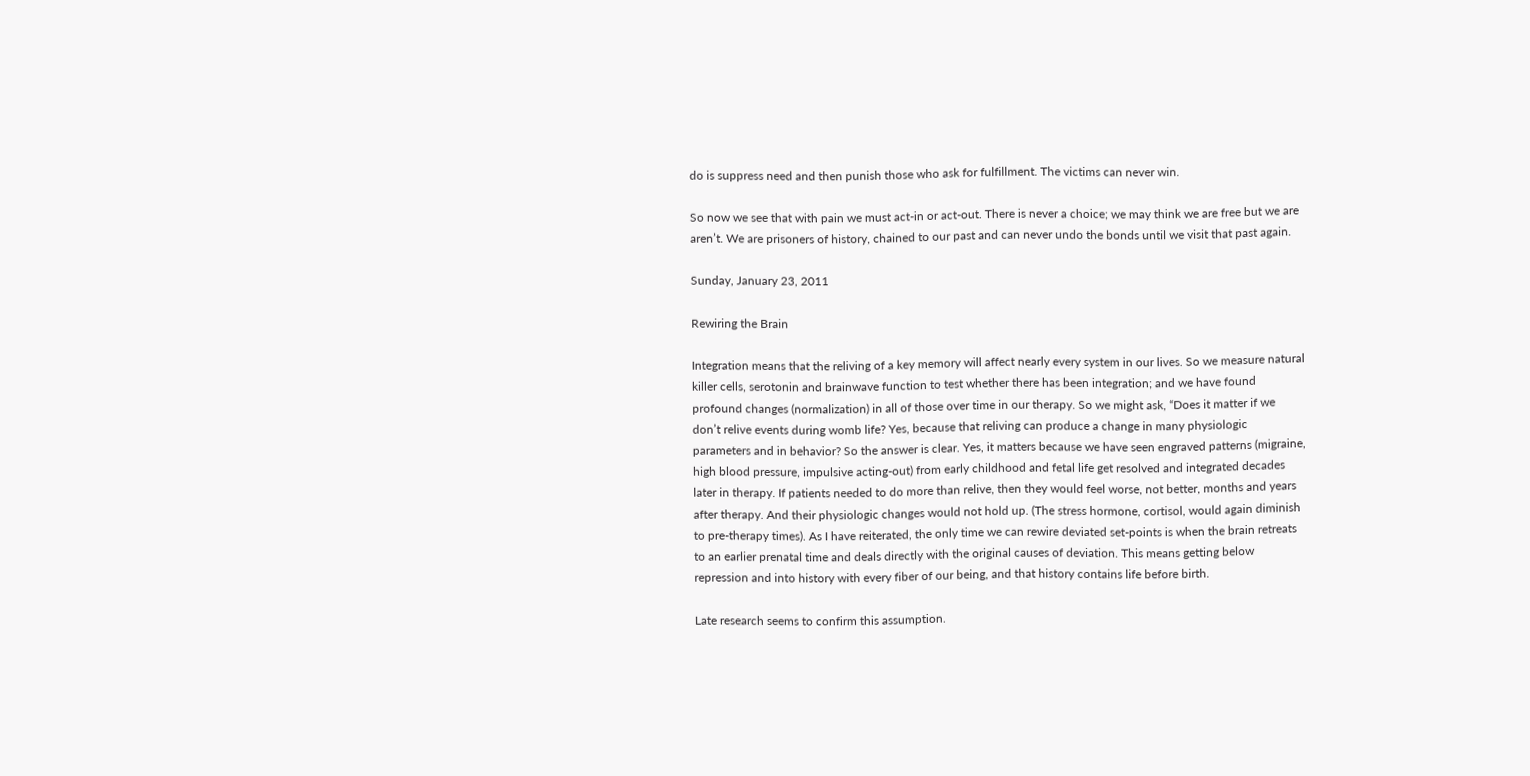do is suppress need and then punish those who ask for fulfillment. The victims can never win.

So now we see that with pain we must act-in or act-out. There is never a choice; we may think we are free but we are aren’t. We are prisoners of history, chained to our past and can never undo the bonds until we visit that past again.

Sunday, January 23, 2011

Rewiring the Brain

Integration means that the reliving of a key memory will affect nearly every system in our lives. So we measure natural killer cells, serotonin and brainwave function to test whether there has been integration; and we have found profound changes (normalization) in all of those over time in our therapy. So we might ask, “Does it matter if we don’t relive events during womb life? Yes, because that reliving can produce a change in many physiologic parameters and in behavior? So the answer is clear. Yes, it matters because we have seen engraved patterns (migraine, high blood pressure, impulsive acting-out) from early childhood and fetal life get resolved and integrated decades later in therapy. If patients needed to do more than relive, then they would feel worse, not better, months and years after therapy. And their physiologic changes would not hold up. (The stress hormone, cortisol, would again diminish to pre-therapy times). As I have reiterated, the only time we can rewire deviated set-points is when the brain retreats to an earlier prenatal time and deals directly with the original causes of deviation. This means getting below repression and into history with every fiber of our being, and that history contains life before birth.

Late research seems to confirm this assumption.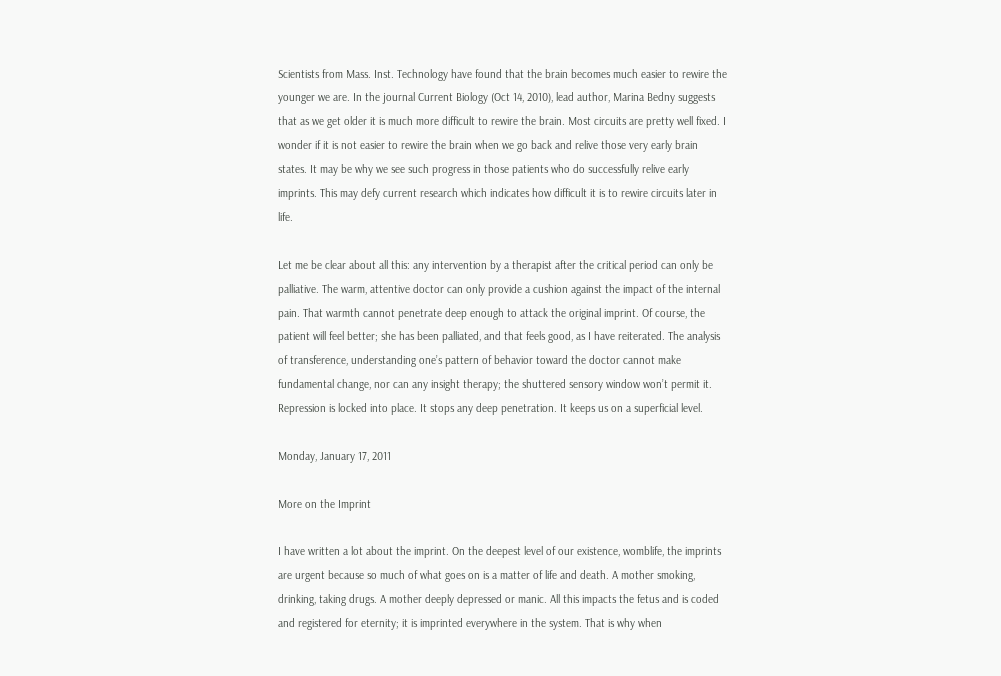Scientists from Mass. Inst. Technology have found that the brain becomes much easier to rewire the younger we are. In the journal Current Biology (Oct 14, 2010), lead author, Marina Bedny suggests that as we get older it is much more difficult to rewire the brain. Most circuits are pretty well fixed. I wonder if it is not easier to rewire the brain when we go back and relive those very early brain states. It may be why we see such progress in those patients who do successfully relive early imprints. This may defy current research which indicates how difficult it is to rewire circuits later in life.

Let me be clear about all this: any intervention by a therapist after the critical period can only be palliative. The warm, attentive doctor can only provide a cushion against the impact of the internal pain. That warmth cannot penetrate deep enough to attack the original imprint. Of course, the patient will feel better; she has been palliated, and that feels good, as I have reiterated. The analysis of transference, understanding one’s pattern of behavior toward the doctor cannot make fundamental change, nor can any insight therapy; the shuttered sensory window won’t permit it. Repression is locked into place. It stops any deep penetration. It keeps us on a superficial level.

Monday, January 17, 2011

More on the Imprint

I have written a lot about the imprint. On the deepest level of our existence, womblife, the imprints are urgent because so much of what goes on is a matter of life and death. A mother smoking, drinking, taking drugs. A mother deeply depressed or manic. All this impacts the fetus and is coded and registered for eternity; it is imprinted everywhere in the system. That is why when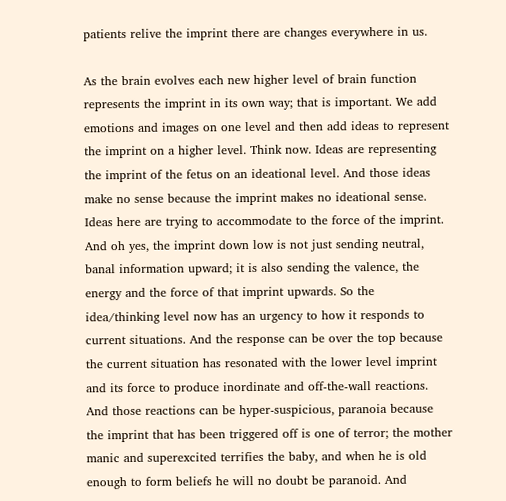patients relive the imprint there are changes everywhere in us.

As the brain evolves each new higher level of brain function represents the imprint in its own way; that is important. We add emotions and images on one level and then add ideas to represent the imprint on a higher level. Think now. Ideas are representing the imprint of the fetus on an ideational level. And those ideas make no sense because the imprint makes no ideational sense. Ideas here are trying to accommodate to the force of the imprint. And oh yes, the imprint down low is not just sending neutral, banal information upward; it is also sending the valence, the energy and the force of that imprint upwards. So the idea/thinking level now has an urgency to how it responds to current situations. And the response can be over the top because the current situation has resonated with the lower level imprint and its force to produce inordinate and off-the-wall reactions. And those reactions can be hyper-suspicious, paranoia because the imprint that has been triggered off is one of terror; the mother manic and superexcited terrifies the baby, and when he is old enough to form beliefs he will no doubt be paranoid. And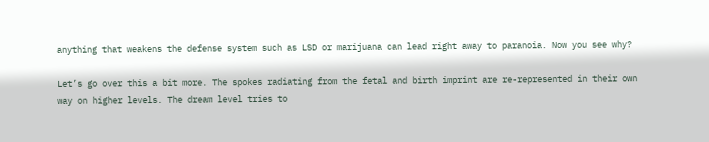anything that weakens the defense system such as LSD or marijuana can lead right away to paranoia. Now you see why?

Let’s go over this a bit more. The spokes radiating from the fetal and birth imprint are re-represented in their own way on higher levels. The dream level tries to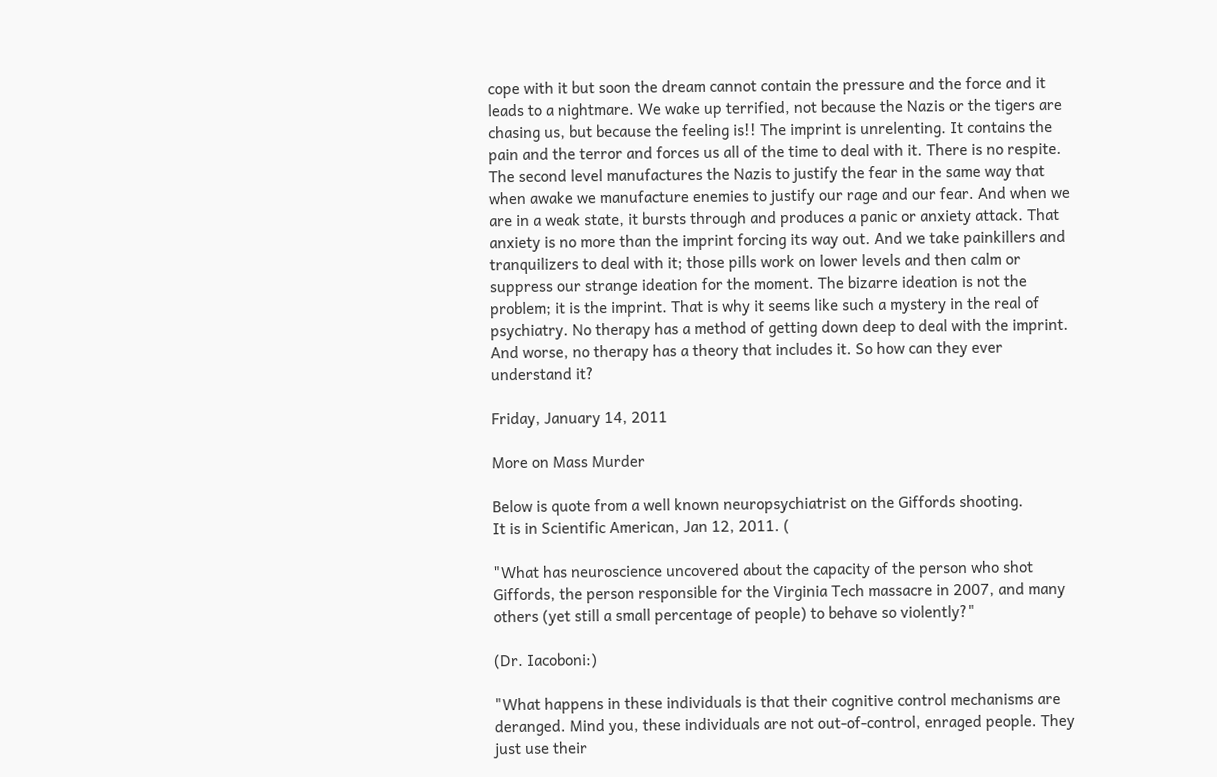cope with it but soon the dream cannot contain the pressure and the force and it leads to a nightmare. We wake up terrified, not because the Nazis or the tigers are chasing us, but because the feeling is!! The imprint is unrelenting. It contains the pain and the terror and forces us all of the time to deal with it. There is no respite. The second level manufactures the Nazis to justify the fear in the same way that when awake we manufacture enemies to justify our rage and our fear. And when we are in a weak state, it bursts through and produces a panic or anxiety attack. That anxiety is no more than the imprint forcing its way out. And we take painkillers and tranquilizers to deal with it; those pills work on lower levels and then calm or suppress our strange ideation for the moment. The bizarre ideation is not the problem; it is the imprint. That is why it seems like such a mystery in the real of psychiatry. No therapy has a method of getting down deep to deal with the imprint. And worse, no therapy has a theory that includes it. So how can they ever understand it?

Friday, January 14, 2011

More on Mass Murder

Below is quote from a well known neuropsychiatrist on the Giffords shooting.
It is in Scientific American, Jan 12, 2011. (

"What has neuroscience uncovered about the capacity of the person who shot Giffords, the person responsible for the Virginia Tech massacre in 2007, and many others (yet still a small percentage of people) to behave so violently?"

(Dr. Iacoboni:)

"What happens in these individuals is that their cognitive control mechanisms are deranged. Mind you, these individuals are not out-of-control, enraged people. They just use their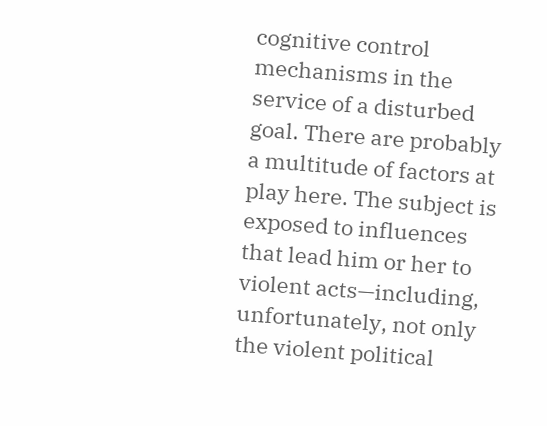cognitive control mechanisms in the service of a disturbed goal. There are probably a multitude of factors at play here. The subject is exposed to influences that lead him or her to violent acts—including, unfortunately, not only the violent political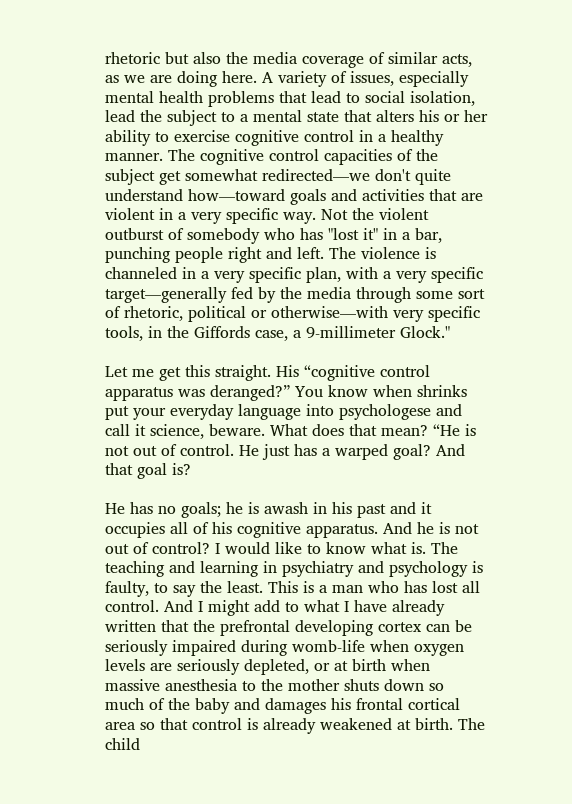rhetoric but also the media coverage of similar acts, as we are doing here. A variety of issues, especially mental health problems that lead to social isolation, lead the subject to a mental state that alters his or her ability to exercise cognitive control in a healthy manner. The cognitive control capacities of the subject get somewhat redirected—we don't quite understand how—toward goals and activities that are violent in a very specific way. Not the violent outburst of somebody who has "lost it" in a bar, punching people right and left. The violence is channeled in a very specific plan, with a very specific target—generally fed by the media through some sort of rhetoric, political or otherwise—with very specific tools, in the Giffords case, a 9-millimeter Glock."

Let me get this straight. His “cognitive control apparatus was deranged?” You know when shrinks put your everyday language into psychologese and call it science, beware. What does that mean? “He is not out of control. He just has a warped goal? And that goal is?

He has no goals; he is awash in his past and it occupies all of his cognitive apparatus. And he is not out of control? I would like to know what is. The teaching and learning in psychiatry and psychology is faulty, to say the least. This is a man who has lost all control. And I might add to what I have already written that the prefrontal developing cortex can be seriously impaired during womb-life when oxygen levels are seriously depleted, or at birth when massive anesthesia to the mother shuts down so much of the baby and damages his frontal cortical area so that control is already weakened at birth. The child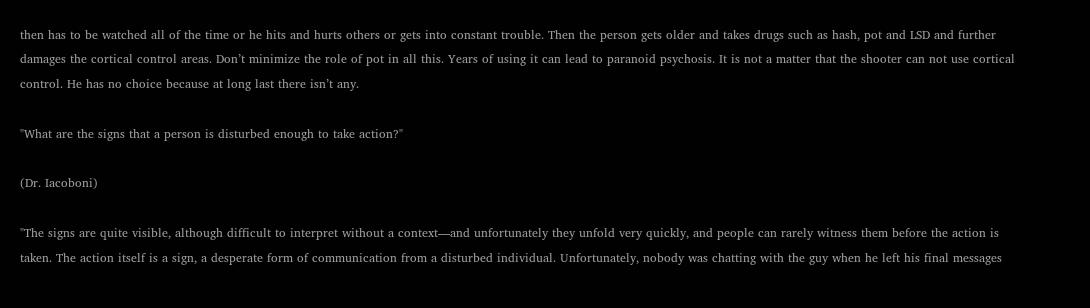then has to be watched all of the time or he hits and hurts others or gets into constant trouble. Then the person gets older and takes drugs such as hash, pot and LSD and further damages the cortical control areas. Don’t minimize the role of pot in all this. Years of using it can lead to paranoid psychosis. It is not a matter that the shooter can not use cortical control. He has no choice because at long last there isn’t any.

"What are the signs that a person is disturbed enough to take action?"

(Dr. Iacoboni)

"The signs are quite visible, although difficult to interpret without a context—and unfortunately they unfold very quickly, and people can rarely witness them before the action is taken. The action itself is a sign, a desperate form of communication from a disturbed individual. Unfortunately, nobody was chatting with the guy when he left his final messages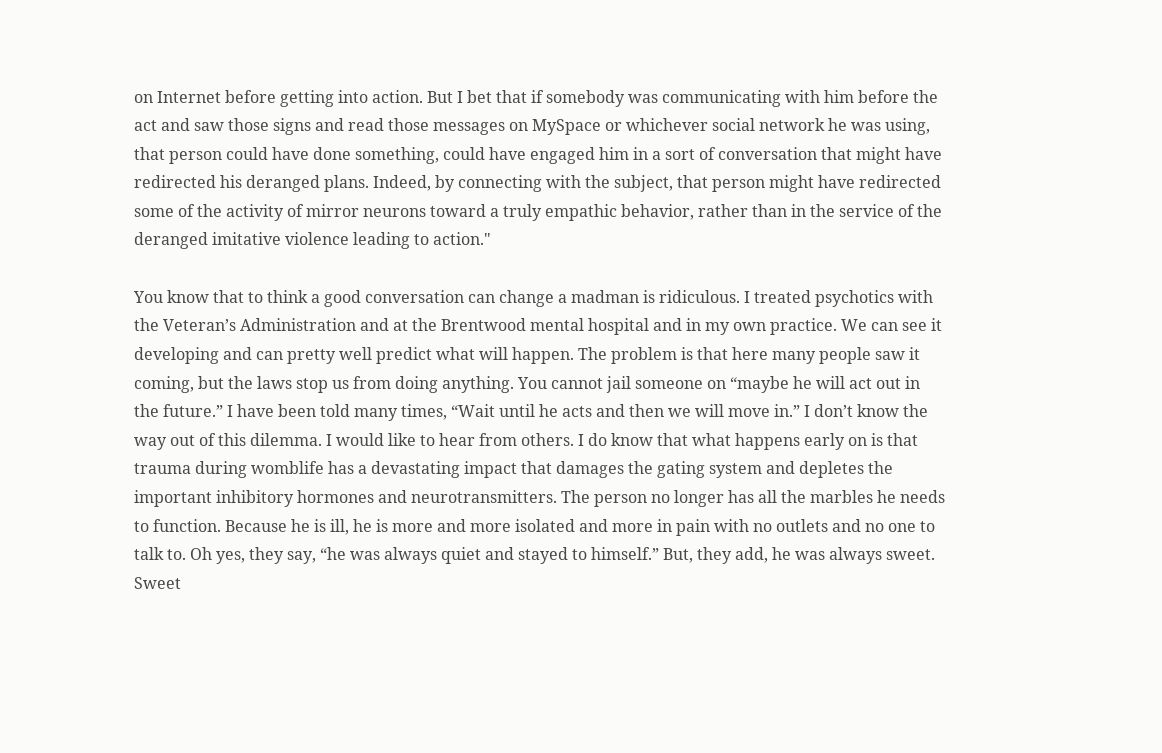on Internet before getting into action. But I bet that if somebody was communicating with him before the act and saw those signs and read those messages on MySpace or whichever social network he was using, that person could have done something, could have engaged him in a sort of conversation that might have redirected his deranged plans. Indeed, by connecting with the subject, that person might have redirected some of the activity of mirror neurons toward a truly empathic behavior, rather than in the service of the deranged imitative violence leading to action."

You know that to think a good conversation can change a madman is ridiculous. I treated psychotics with the Veteran’s Administration and at the Brentwood mental hospital and in my own practice. We can see it developing and can pretty well predict what will happen. The problem is that here many people saw it coming, but the laws stop us from doing anything. You cannot jail someone on “maybe he will act out in the future.” I have been told many times, “Wait until he acts and then we will move in.” I don’t know the way out of this dilemma. I would like to hear from others. I do know that what happens early on is that trauma during womblife has a devastating impact that damages the gating system and depletes the important inhibitory hormones and neurotransmitters. The person no longer has all the marbles he needs to function. Because he is ill, he is more and more isolated and more in pain with no outlets and no one to talk to. Oh yes, they say, “he was always quiet and stayed to himself.” But, they add, he was always sweet. Sweet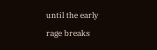until the early rage breaks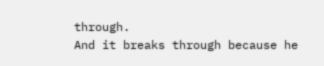through.
And it breaks through because he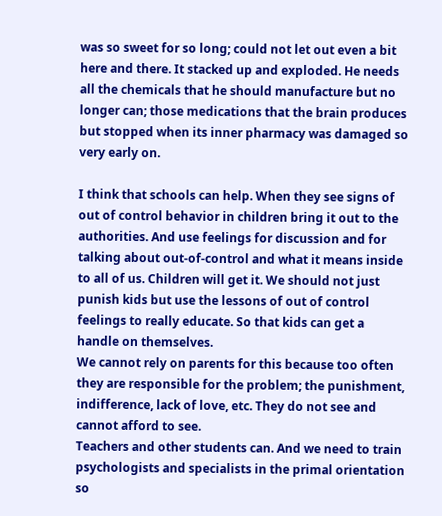was so sweet for so long; could not let out even a bit here and there. It stacked up and exploded. He needs all the chemicals that he should manufacture but no longer can; those medications that the brain produces but stopped when its inner pharmacy was damaged so very early on.

I think that schools can help. When they see signs of out of control behavior in children bring it out to the authorities. And use feelings for discussion and for talking about out-of-control and what it means inside to all of us. Children will get it. We should not just punish kids but use the lessons of out of control feelings to really educate. So that kids can get a handle on themselves.
We cannot rely on parents for this because too often they are responsible for the problem; the punishment, indifference, lack of love, etc. They do not see and cannot afford to see.
Teachers and other students can. And we need to train psychologists and specialists in the primal orientation so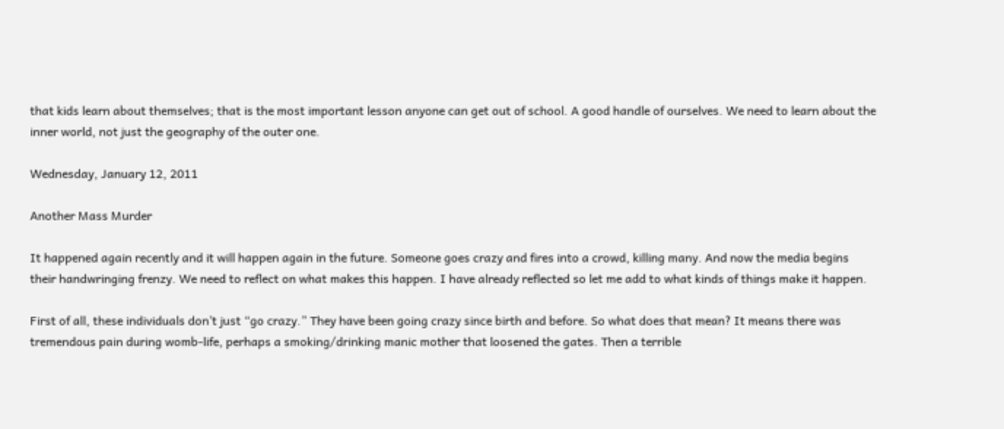that kids learn about themselves; that is the most important lesson anyone can get out of school. A good handle of ourselves. We need to learn about the inner world, not just the geography of the outer one.

Wednesday, January 12, 2011

Another Mass Murder

It happened again recently and it will happen again in the future. Someone goes crazy and fires into a crowd, killing many. And now the media begins their handwringing frenzy. We need to reflect on what makes this happen. I have already reflected so let me add to what kinds of things make it happen.

First of all, these individuals don’t just “go crazy.” They have been going crazy since birth and before. So what does that mean? It means there was tremendous pain during womb-life, perhaps a smoking/drinking manic mother that loosened the gates. Then a terrible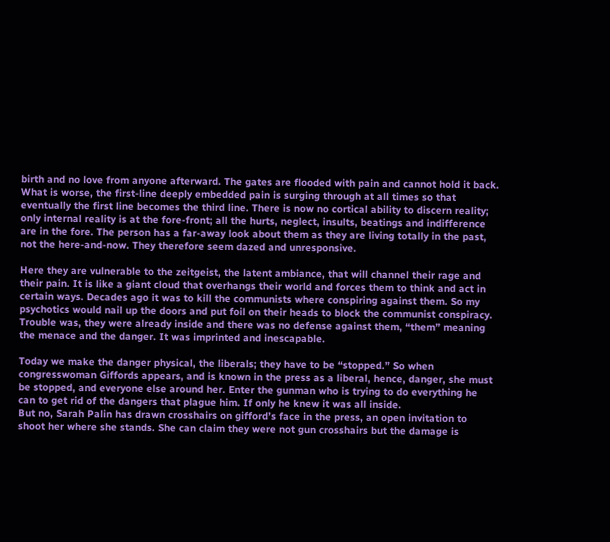birth and no love from anyone afterward. The gates are flooded with pain and cannot hold it back. What is worse, the first-line deeply embedded pain is surging through at all times so that eventually the first line becomes the third line. There is now no cortical ability to discern reality; only internal reality is at the fore-front; all the hurts, neglect, insults, beatings and indifference are in the fore. The person has a far-away look about them as they are living totally in the past, not the here-and-now. They therefore seem dazed and unresponsive.

Here they are vulnerable to the zeitgeist, the latent ambiance, that will channel their rage and their pain. It is like a giant cloud that overhangs their world and forces them to think and act in certain ways. Decades ago it was to kill the communists where conspiring against them. So my psychotics would nail up the doors and put foil on their heads to block the communist conspiracy. Trouble was, they were already inside and there was no defense against them, “them” meaning the menace and the danger. It was imprinted and inescapable.

Today we make the danger physical, the liberals; they have to be “stopped.” So when congresswoman Giffords appears, and is known in the press as a liberal, hence, danger, she must be stopped, and everyone else around her. Enter the gunman who is trying to do everything he can to get rid of the dangers that plague him. If only he knew it was all inside.
But no, Sarah Palin has drawn crosshairs on gifford’s face in the press, an open invitation to shoot her where she stands. She can claim they were not gun crosshairs but the damage is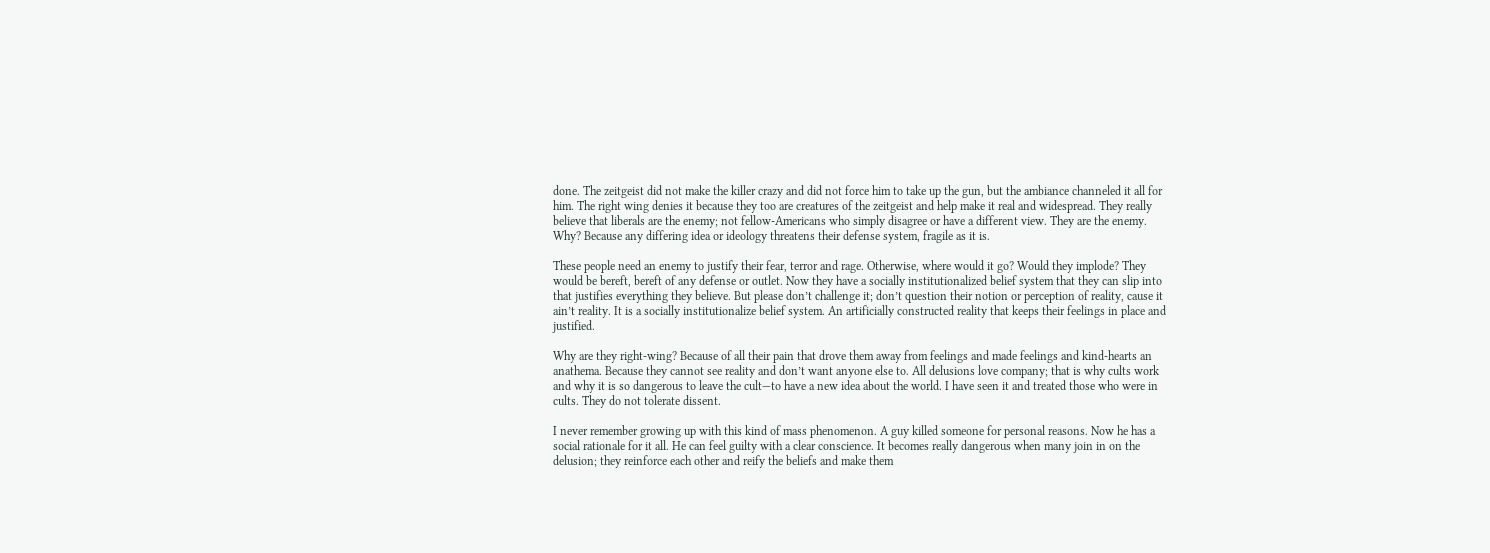done. The zeitgeist did not make the killer crazy and did not force him to take up the gun, but the ambiance channeled it all for him. The right wing denies it because they too are creatures of the zeitgeist and help make it real and widespread. They really believe that liberals are the enemy; not fellow-Americans who simply disagree or have a different view. They are the enemy. Why? Because any differing idea or ideology threatens their defense system, fragile as it is.

These people need an enemy to justify their fear, terror and rage. Otherwise, where would it go? Would they implode? They would be bereft, bereft of any defense or outlet. Now they have a socially institutionalized belief system that they can slip into that justifies everything they believe. But please don’t challenge it; don’t question their notion or perception of reality, cause it ain’t reality. It is a socially institutionalize belief system. An artificially constructed reality that keeps their feelings in place and justified.

Why are they right-wing? Because of all their pain that drove them away from feelings and made feelings and kind-hearts an anathema. Because they cannot see reality and don’t want anyone else to. All delusions love company; that is why cults work and why it is so dangerous to leave the cult—to have a new idea about the world. I have seen it and treated those who were in cults. They do not tolerate dissent.

I never remember growing up with this kind of mass phenomenon. A guy killed someone for personal reasons. Now he has a social rationale for it all. He can feel guilty with a clear conscience. It becomes really dangerous when many join in on the delusion; they reinforce each other and reify the beliefs and make them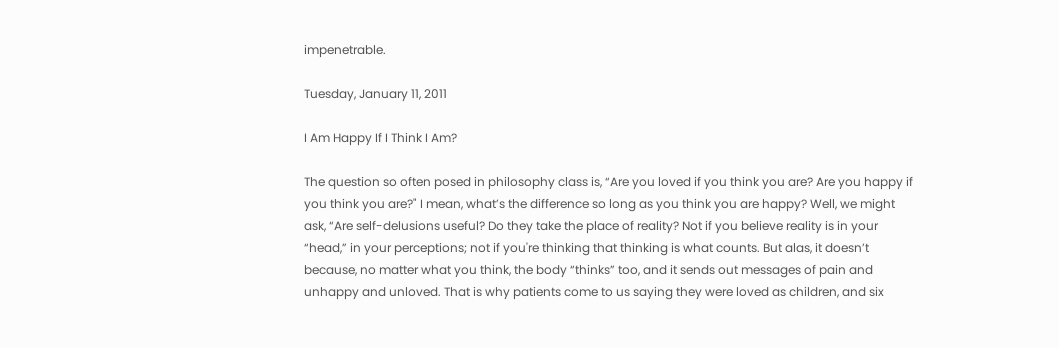impenetrable.

Tuesday, January 11, 2011

I Am Happy If I Think I Am?

The question so often posed in philosophy class is, “Are you loved if you think you are? Are you happy if you think you are?" I mean, what’s the difference so long as you think you are happy? Well, we might ask, “Are self-delusions useful? Do they take the place of reality? Not if you believe reality is in your “head,” in your perceptions; not if you're thinking that thinking is what counts. But alas, it doesn’t because, no matter what you think, the body “thinks” too, and it sends out messages of pain and unhappy and unloved. That is why patients come to us saying they were loved as children, and six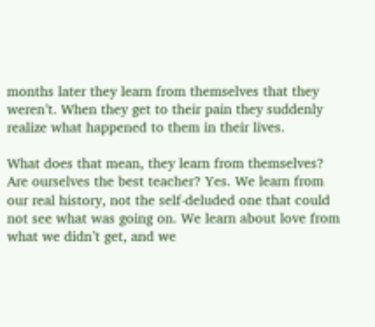months later they learn from themselves that they weren’t. When they get to their pain they suddenly realize what happened to them in their lives.

What does that mean, they learn from themselves? Are ourselves the best teacher? Yes. We learn from our real history, not the self-deluded one that could not see what was going on. We learn about love from what we didn’t get, and we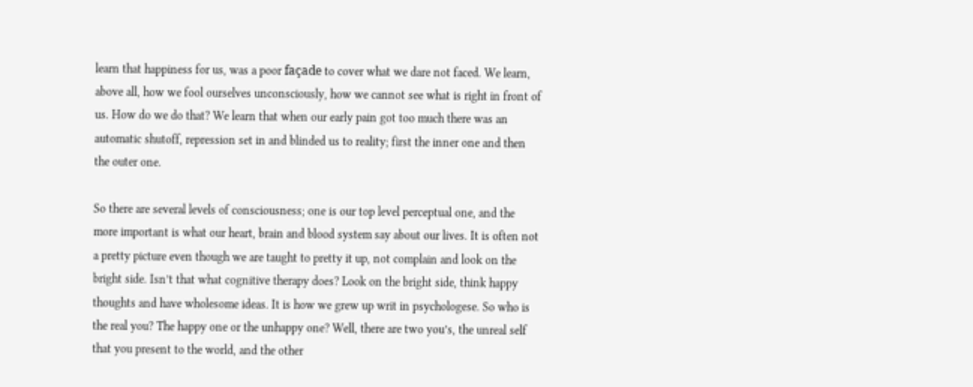learn that happiness for us, was a poor façade to cover what we dare not faced. We learn, above all, how we fool ourselves unconsciously, how we cannot see what is right in front of us. How do we do that? We learn that when our early pain got too much there was an automatic shutoff, repression set in and blinded us to reality; first the inner one and then the outer one.

So there are several levels of consciousness; one is our top level perceptual one, and the more important is what our heart, brain and blood system say about our lives. It is often not a pretty picture even though we are taught to pretty it up, not complain and look on the bright side. Isn’t that what cognitive therapy does? Look on the bright side, think happy thoughts and have wholesome ideas. It is how we grew up writ in psychologese. So who is the real you? The happy one or the unhappy one? Well, there are two you’s, the unreal self that you present to the world, and the other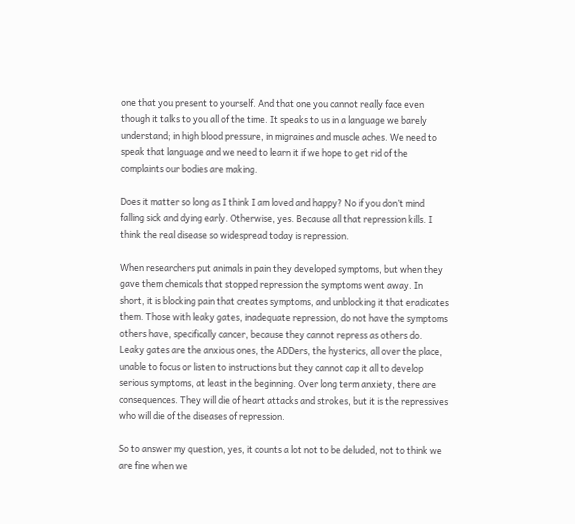one that you present to yourself. And that one you cannot really face even though it talks to you all of the time. It speaks to us in a language we barely understand; in high blood pressure, in migraines and muscle aches. We need to speak that language and we need to learn it if we hope to get rid of the complaints our bodies are making.

Does it matter so long as I think I am loved and happy? No if you don’t mind falling sick and dying early. Otherwise, yes. Because all that repression kills. I think the real disease so widespread today is repression.

When researchers put animals in pain they developed symptoms, but when they gave them chemicals that stopped repression the symptoms went away. In short, it is blocking pain that creates symptoms, and unblocking it that eradicates them. Those with leaky gates, inadequate repression, do not have the symptoms others have, specifically cancer, because they cannot repress as others do. Leaky gates are the anxious ones, the ADDers, the hysterics, all over the place, unable to focus or listen to instructions but they cannot cap it all to develop serious symptoms, at least in the beginning. Over long term anxiety, there are consequences. They will die of heart attacks and strokes, but it is the repressives who will die of the diseases of repression.

So to answer my question, yes, it counts a lot not to be deluded, not to think we are fine when we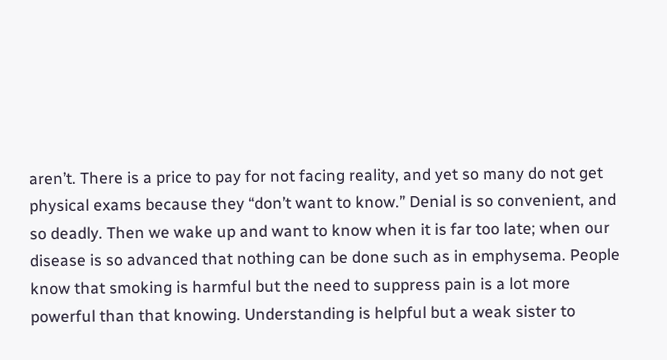aren’t. There is a price to pay for not facing reality, and yet so many do not get physical exams because they “don’t want to know.” Denial is so convenient, and so deadly. Then we wake up and want to know when it is far too late; when our disease is so advanced that nothing can be done such as in emphysema. People know that smoking is harmful but the need to suppress pain is a lot more powerful than that knowing. Understanding is helpful but a weak sister to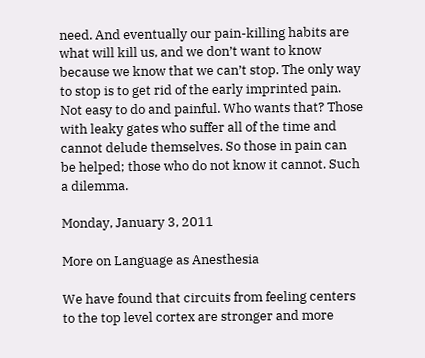need. And eventually our pain-killing habits are what will kill us, and we don’t want to know because we know that we can’t stop. The only way to stop is to get rid of the early imprinted pain. Not easy to do and painful. Who wants that? Those with leaky gates who suffer all of the time and cannot delude themselves. So those in pain can be helped; those who do not know it cannot. Such a dilemma.

Monday, January 3, 2011

More on Language as Anesthesia

We have found that circuits from feeling centers to the top level cortex are stronger and more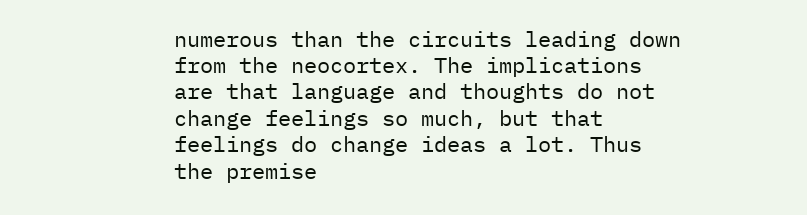numerous than the circuits leading down from the neocortex. The implications are that language and thoughts do not change feelings so much, but that feelings do change ideas a lot. Thus the premise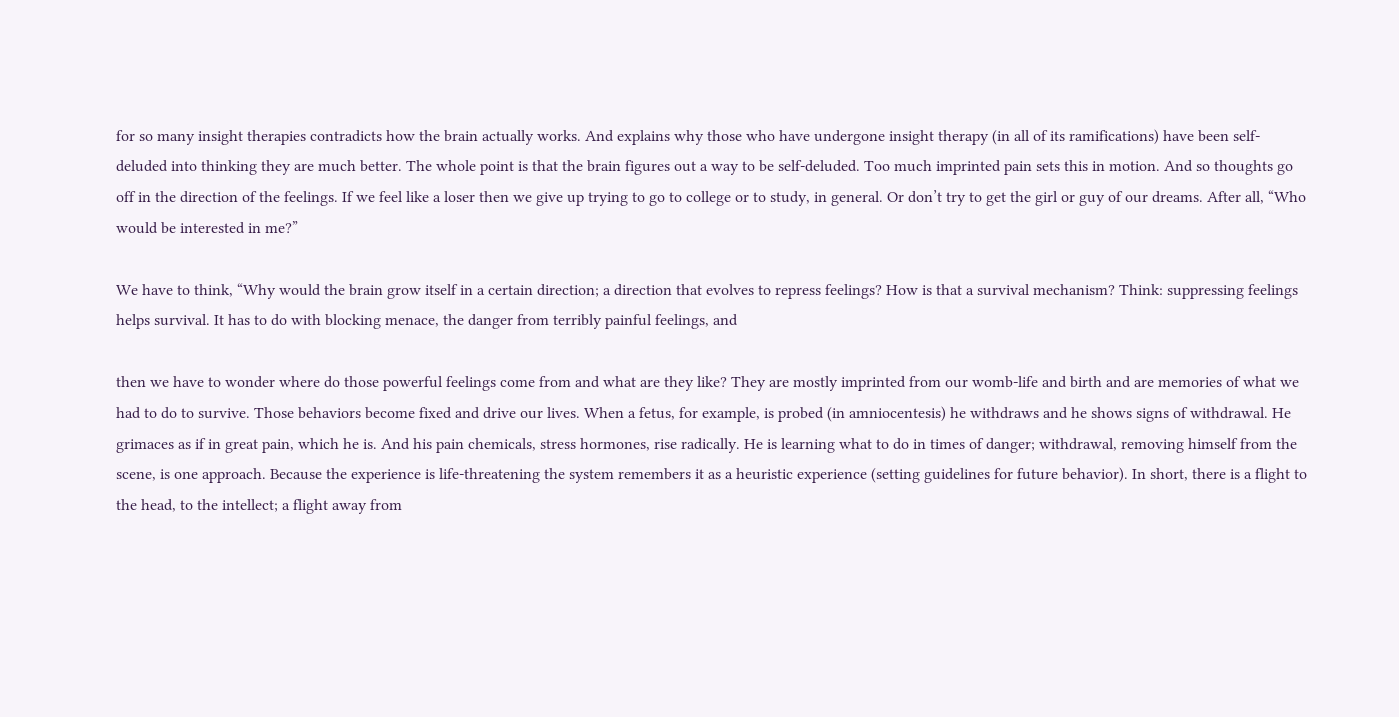for so many insight therapies contradicts how the brain actually works. And explains why those who have undergone insight therapy (in all of its ramifications) have been self-deluded into thinking they are much better. The whole point is that the brain figures out a way to be self-deluded. Too much imprinted pain sets this in motion. And so thoughts go off in the direction of the feelings. If we feel like a loser then we give up trying to go to college or to study, in general. Or don’t try to get the girl or guy of our dreams. After all, “Who would be interested in me?”

We have to think, “Why would the brain grow itself in a certain direction; a direction that evolves to repress feelings? How is that a survival mechanism? Think: suppressing feelings helps survival. It has to do with blocking menace, the danger from terribly painful feelings, and

then we have to wonder where do those powerful feelings come from and what are they like? They are mostly imprinted from our womb-life and birth and are memories of what we had to do to survive. Those behaviors become fixed and drive our lives. When a fetus, for example, is probed (in amniocentesis) he withdraws and he shows signs of withdrawal. He grimaces as if in great pain, which he is. And his pain chemicals, stress hormones, rise radically. He is learning what to do in times of danger; withdrawal, removing himself from the scene, is one approach. Because the experience is life-threatening the system remembers it as a heuristic experience (setting guidelines for future behavior). In short, there is a flight to the head, to the intellect; a flight away from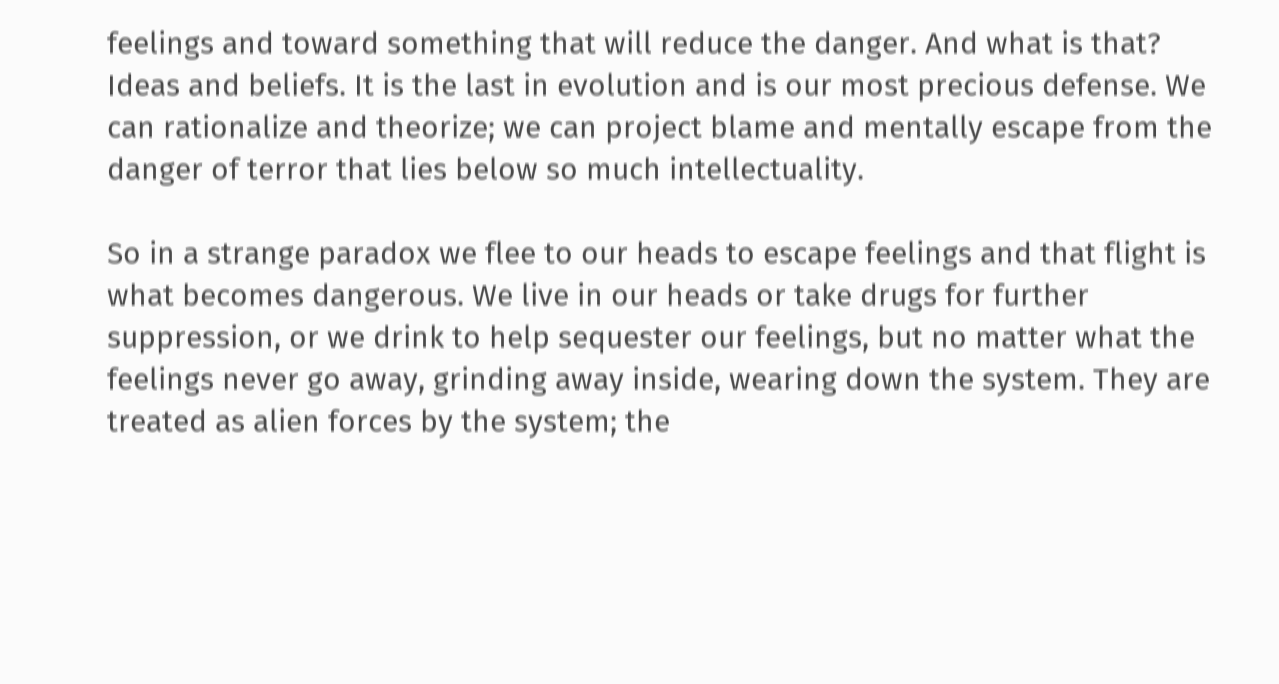feelings and toward something that will reduce the danger. And what is that? Ideas and beliefs. It is the last in evolution and is our most precious defense. We can rationalize and theorize; we can project blame and mentally escape from the danger of terror that lies below so much intellectuality.

So in a strange paradox we flee to our heads to escape feelings and that flight is what becomes dangerous. We live in our heads or take drugs for further suppression, or we drink to help sequester our feelings, but no matter what the feelings never go away, grinding away inside, wearing down the system. They are treated as alien forces by the system; the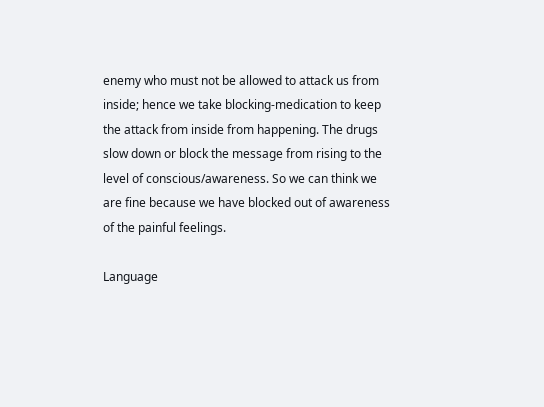enemy who must not be allowed to attack us from inside; hence we take blocking-medication to keep the attack from inside from happening. The drugs slow down or block the message from rising to the level of conscious/awareness. So we can think we are fine because we have blocked out of awareness of the painful feelings.

Language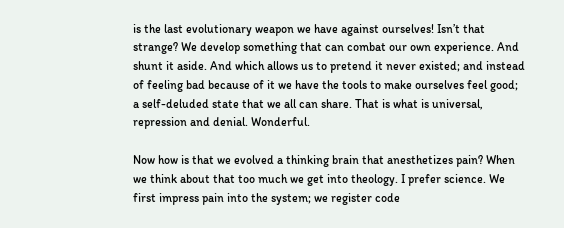is the last evolutionary weapon we have against ourselves! Isn’t that strange? We develop something that can combat our own experience. And shunt it aside. And which allows us to pretend it never existed; and instead of feeling bad because of it we have the tools to make ourselves feel good; a self-deluded state that we all can share. That is what is universal, repression and denial. Wonderful.

Now how is that we evolved a thinking brain that anesthetizes pain? When we think about that too much we get into theology. I prefer science. We first impress pain into the system; we register code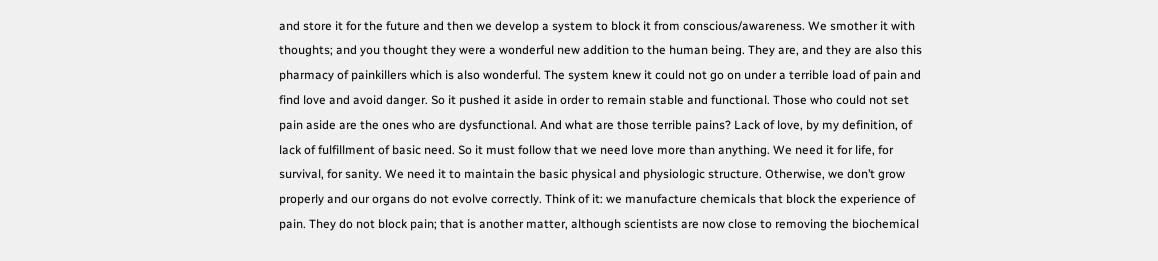and store it for the future and then we develop a system to block it from conscious/awareness. We smother it with thoughts; and you thought they were a wonderful new addition to the human being. They are, and they are also this pharmacy of painkillers which is also wonderful. The system knew it could not go on under a terrible load of pain and find love and avoid danger. So it pushed it aside in order to remain stable and functional. Those who could not set pain aside are the ones who are dysfunctional. And what are those terrible pains? Lack of love, by my definition, of lack of fulfillment of basic need. So it must follow that we need love more than anything. We need it for life, for survival, for sanity. We need it to maintain the basic physical and physiologic structure. Otherwise, we don’t grow properly and our organs do not evolve correctly. Think of it: we manufacture chemicals that block the experience of pain. They do not block pain; that is another matter, although scientists are now close to removing the biochemical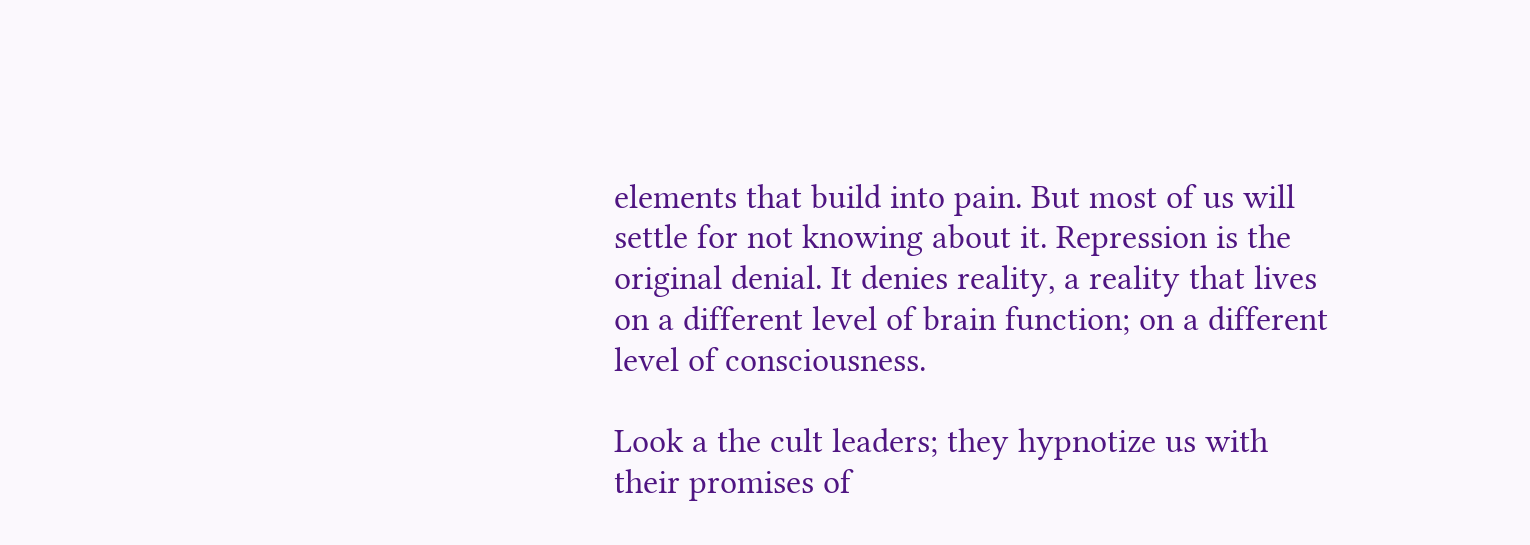elements that build into pain. But most of us will settle for not knowing about it. Repression is the original denial. It denies reality, a reality that lives on a different level of brain function; on a different level of consciousness.

Look a the cult leaders; they hypnotize us with their promises of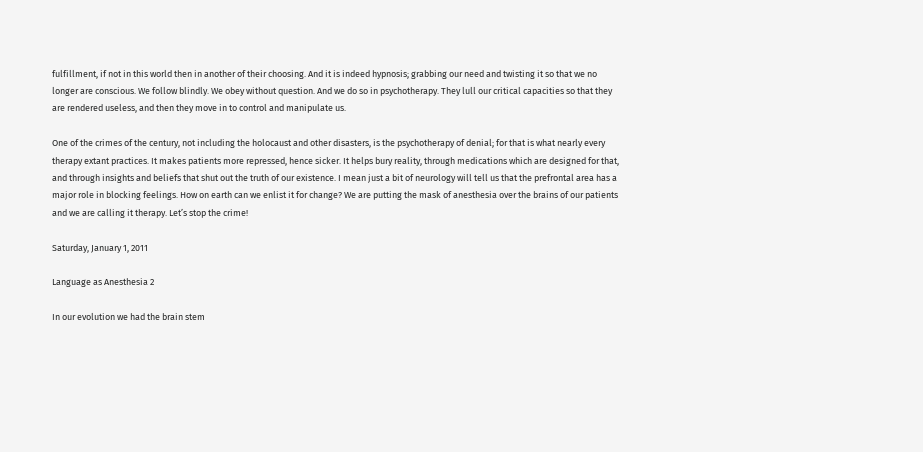fulfillment, if not in this world then in another of their choosing. And it is indeed hypnosis; grabbing our need and twisting it so that we no longer are conscious. We follow blindly. We obey without question. And we do so in psychotherapy. They lull our critical capacities so that they are rendered useless, and then they move in to control and manipulate us.

One of the crimes of the century, not including the holocaust and other disasters, is the psychotherapy of denial; for that is what nearly every therapy extant practices. It makes patients more repressed, hence sicker. It helps bury reality, through medications which are designed for that, and through insights and beliefs that shut out the truth of our existence. I mean just a bit of neurology will tell us that the prefrontal area has a major role in blocking feelings. How on earth can we enlist it for change? We are putting the mask of anesthesia over the brains of our patients and we are calling it therapy. Let’s stop the crime!

Saturday, January 1, 2011

Language as Anesthesia 2

In our evolution we had the brain stem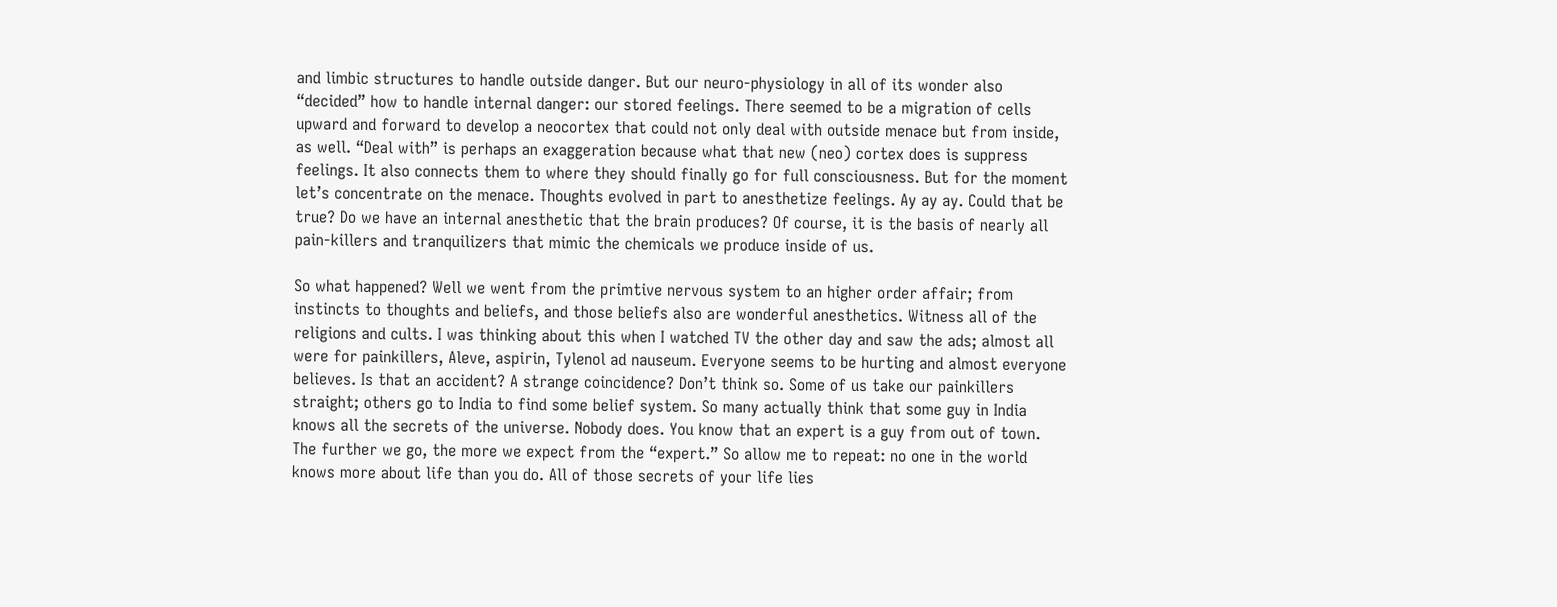and limbic structures to handle outside danger. But our neuro-physiology in all of its wonder also “decided” how to handle internal danger: our stored feelings. There seemed to be a migration of cells upward and forward to develop a neocortex that could not only deal with outside menace but from inside, as well. “Deal with” is perhaps an exaggeration because what that new (neo) cortex does is suppress feelings. It also connects them to where they should finally go for full consciousness. But for the moment let’s concentrate on the menace. Thoughts evolved in part to anesthetize feelings. Ay ay ay. Could that be true? Do we have an internal anesthetic that the brain produces? Of course, it is the basis of nearly all pain-killers and tranquilizers that mimic the chemicals we produce inside of us.

So what happened? Well we went from the primtive nervous system to an higher order affair; from instincts to thoughts and beliefs, and those beliefs also are wonderful anesthetics. Witness all of the religions and cults. I was thinking about this when I watched TV the other day and saw the ads; almost all were for painkillers, Aleve, aspirin, Tylenol ad nauseum. Everyone seems to be hurting and almost everyone believes. Is that an accident? A strange coincidence? Don’t think so. Some of us take our painkillers straight; others go to India to find some belief system. So many actually think that some guy in India knows all the secrets of the universe. Nobody does. You know that an expert is a guy from out of town. The further we go, the more we expect from the “expert.” So allow me to repeat: no one in the world knows more about life than you do. All of those secrets of your life lies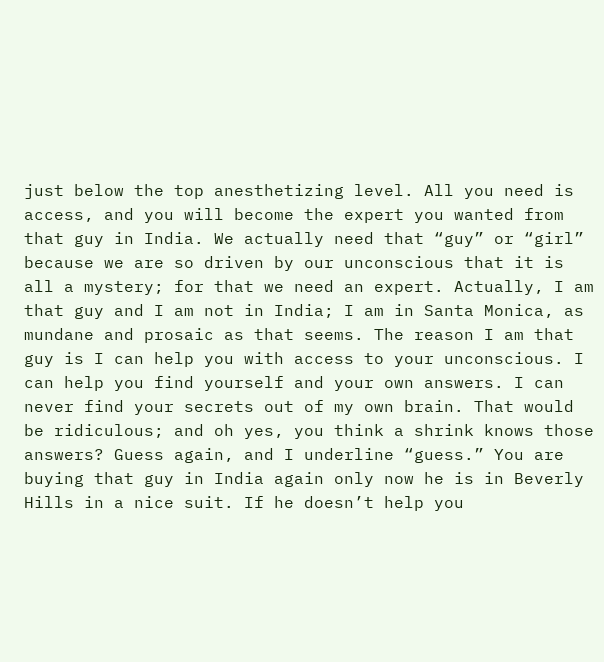just below the top anesthetizing level. All you need is access, and you will become the expert you wanted from that guy in India. We actually need that “guy” or “girl” because we are so driven by our unconscious that it is all a mystery; for that we need an expert. Actually, I am that guy and I am not in India; I am in Santa Monica, as mundane and prosaic as that seems. The reason I am that guy is I can help you with access to your unconscious. I can help you find yourself and your own answers. I can never find your secrets out of my own brain. That would be ridiculous; and oh yes, you think a shrink knows those answers? Guess again, and I underline “guess.” You are buying that guy in India again only now he is in Beverly Hills in a nice suit. If he doesn’t help you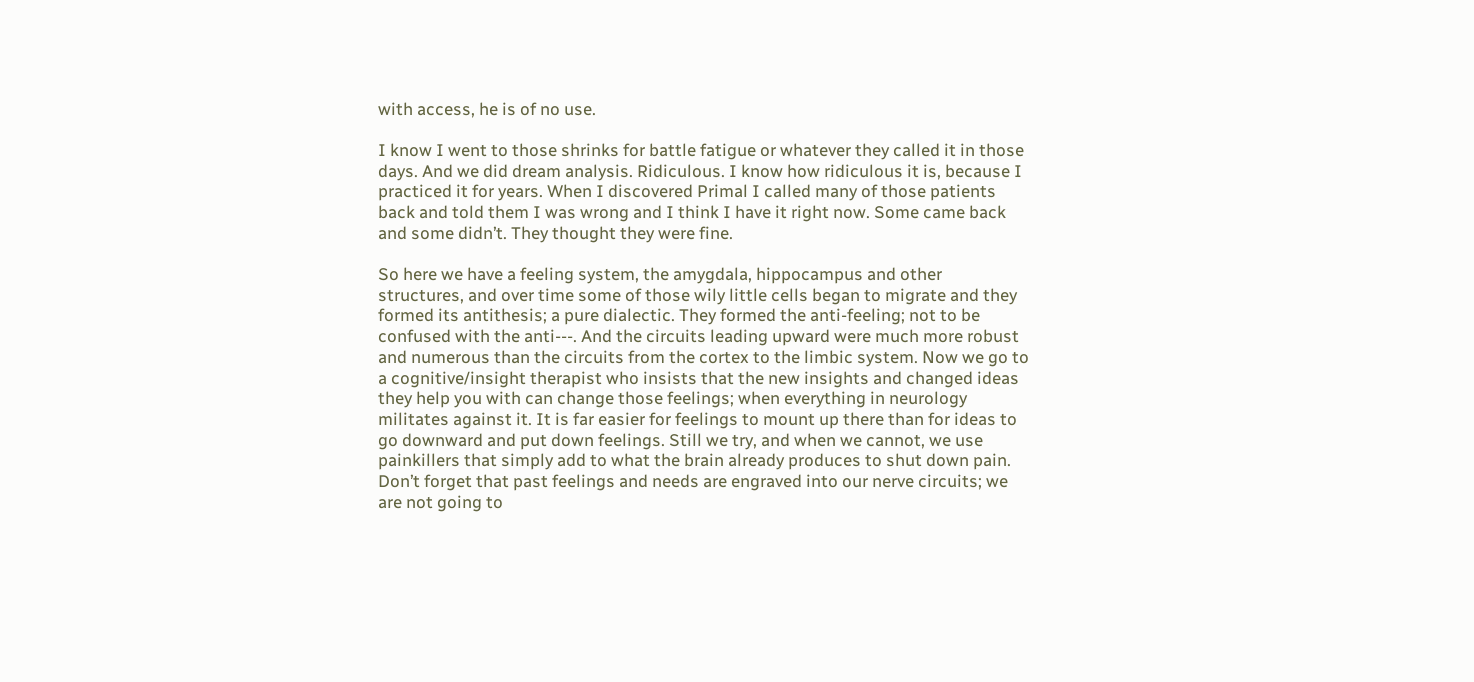with access, he is of no use.

I know I went to those shrinks for battle fatigue or whatever they called it in those days. And we did dream analysis. Ridiculous. I know how ridiculous it is, because I practiced it for years. When I discovered Primal I called many of those patients back and told them I was wrong and I think I have it right now. Some came back and some didn’t. They thought they were fine.

So here we have a feeling system, the amygdala, hippocampus and other structures, and over time some of those wily little cells began to migrate and they formed its antithesis; a pure dialectic. They formed the anti-feeling; not to be confused with the anti---. And the circuits leading upward were much more robust and numerous than the circuits from the cortex to the limbic system. Now we go to a cognitive/insight therapist who insists that the new insights and changed ideas they help you with can change those feelings; when everything in neurology militates against it. It is far easier for feelings to mount up there than for ideas to go downward and put down feelings. Still we try, and when we cannot, we use painkillers that simply add to what the brain already produces to shut down pain. Don’t forget that past feelings and needs are engraved into our nerve circuits; we are not going to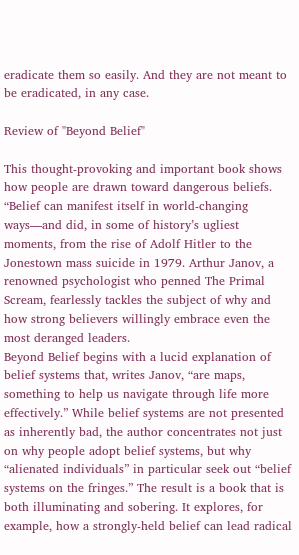eradicate them so easily. And they are not meant to be eradicated, in any case.

Review of "Beyond Belief"

This thought-provoking and important book shows how people are drawn toward dangerous beliefs.
“Belief can manifest itself in world-changing ways—and did, in some of history’s ugliest moments, from the rise of Adolf Hitler to the Jonestown mass suicide in 1979. Arthur Janov, a renowned psychologist who penned The Primal Scream, fearlessly tackles the subject of why and how strong believers willingly embrace even the most deranged leaders.
Beyond Belief begins with a lucid explanation of belief systems that, writes Janov, “are maps, something to help us navigate through life more effectively.” While belief systems are not presented as inherently bad, the author concentrates not just on why people adopt belief systems, but why “alienated individuals” in particular seek out “belief systems on the fringes.” The result is a book that is both illuminating and sobering. It explores, for example, how a strongly-held belief can lead radical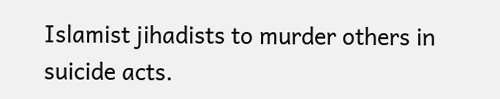Islamist jihadists to murder others in suicide acts.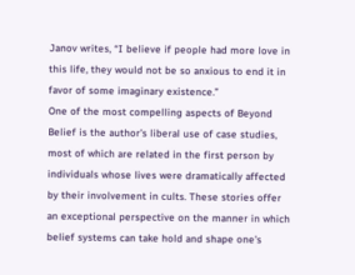Janov writes, “I believe if people had more love in this life, they would not be so anxious to end it in favor of some imaginary existence.”
One of the most compelling aspects of Beyond Belief is the author’s liberal use of case studies, most of which are related in the first person by individuals whose lives were dramatically affected by their involvement in cults. These stories offer an exceptional perspective on the manner in which belief systems can take hold and shape one’s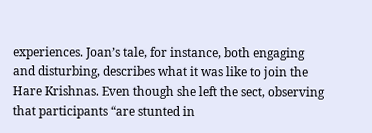experiences. Joan’s tale, for instance, both engaging and disturbing, describes what it was like to join the Hare Krishnas. Even though she left the sect, observing that participants “are stunted in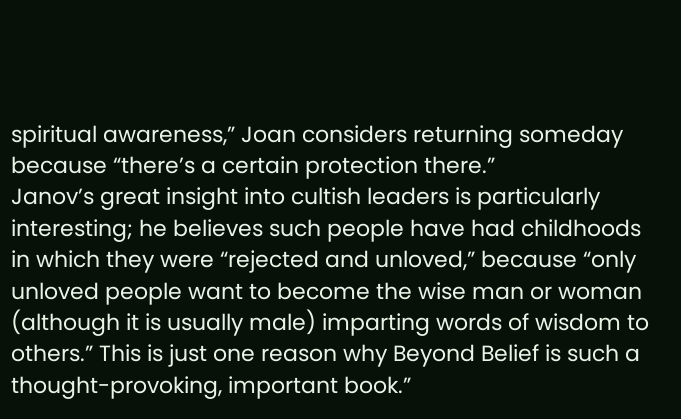spiritual awareness,” Joan considers returning someday because “there’s a certain protection there.”
Janov’s great insight into cultish leaders is particularly interesting; he believes such people have had childhoods in which they were “rejected and unloved,” because “only unloved people want to become the wise man or woman (although it is usually male) imparting words of wisdom to others.” This is just one reason why Beyond Belief is such a thought-provoking, important book.”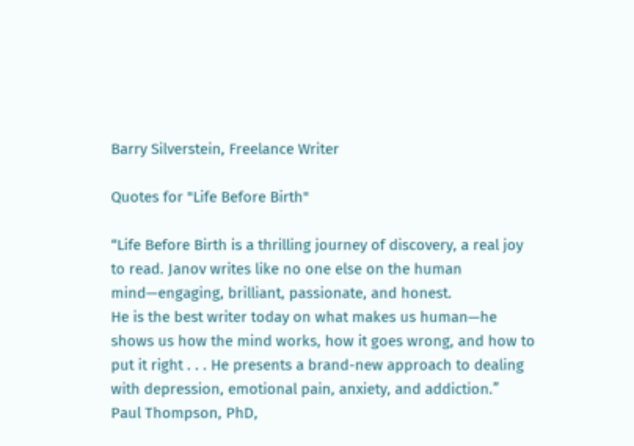Barry Silverstein, Freelance Writer

Quotes for "Life Before Birth"

“Life Before Birth is a thrilling journey of discovery, a real joy to read. Janov writes like no one else on the human mind—engaging, brilliant, passionate, and honest.
He is the best writer today on what makes us human—he shows us how the mind works, how it goes wrong, and how to put it right . . . He presents a brand-new approach to dealing with depression, emotional pain, anxiety, and addiction.”
Paul Thompson, PhD,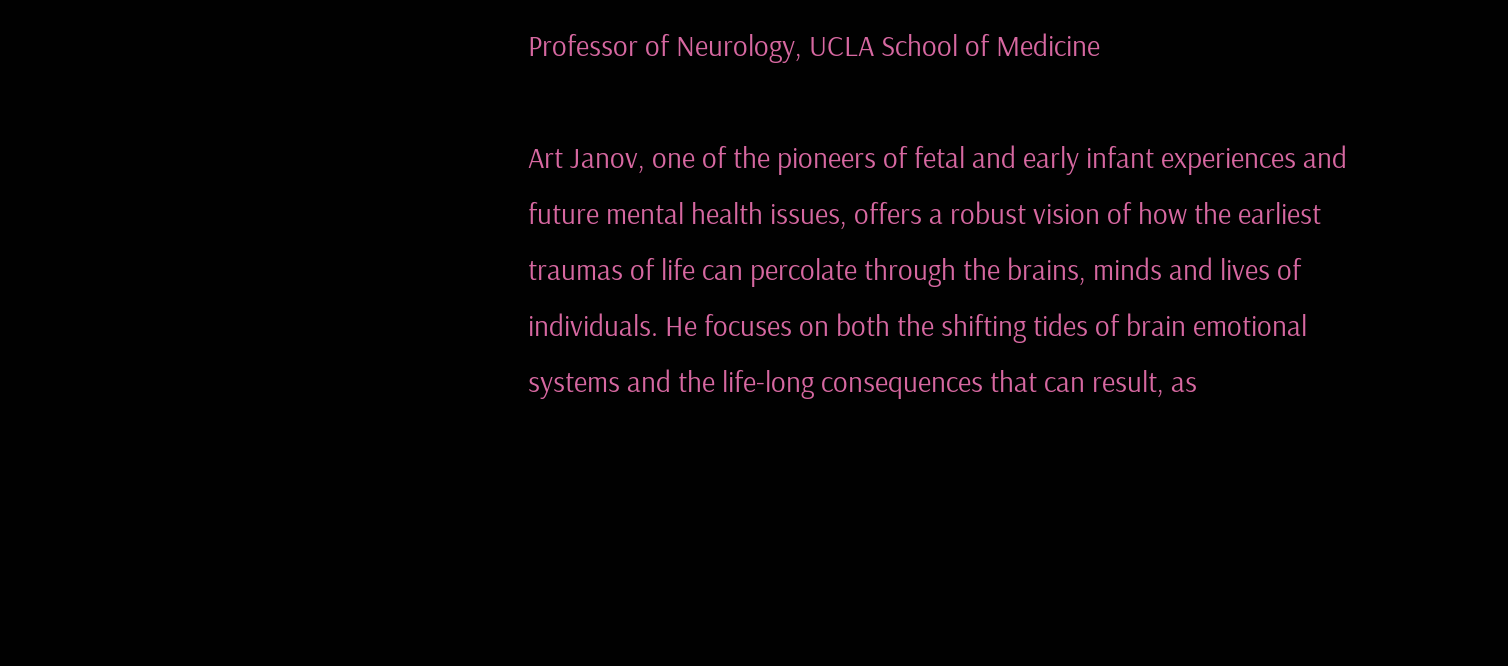Professor of Neurology, UCLA School of Medicine

Art Janov, one of the pioneers of fetal and early infant experiences and future mental health issues, offers a robust vision of how the earliest traumas of life can percolate through the brains, minds and lives of individuals. He focuses on both the shifting tides of brain emotional systems and the life-long consequences that can result, as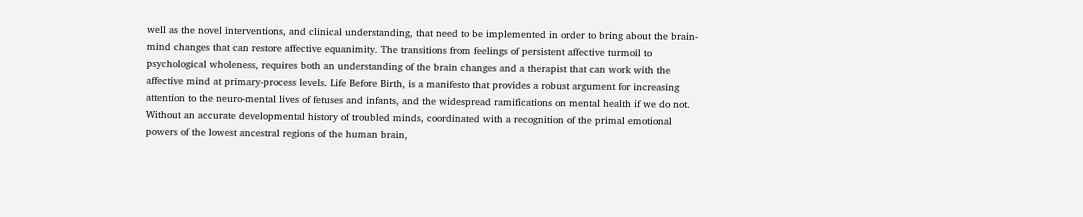well as the novel interventions, and clinical understanding, that need to be implemented in order to bring about the brain-mind changes that can restore affective equanimity. The transitions from feelings of persistent affective turmoil to psychological wholeness, requires both an understanding of the brain changes and a therapist that can work with the affective mind at primary-process levels. Life Before Birth, is a manifesto that provides a robust argument for increasing attention to the neuro-mental lives of fetuses and infants, and the widespread ramifications on mental health if we do not. Without an accurate developmental history of troubled minds, coordinated with a recognition of the primal emotional powers of the lowest ancestral regions of the human brain,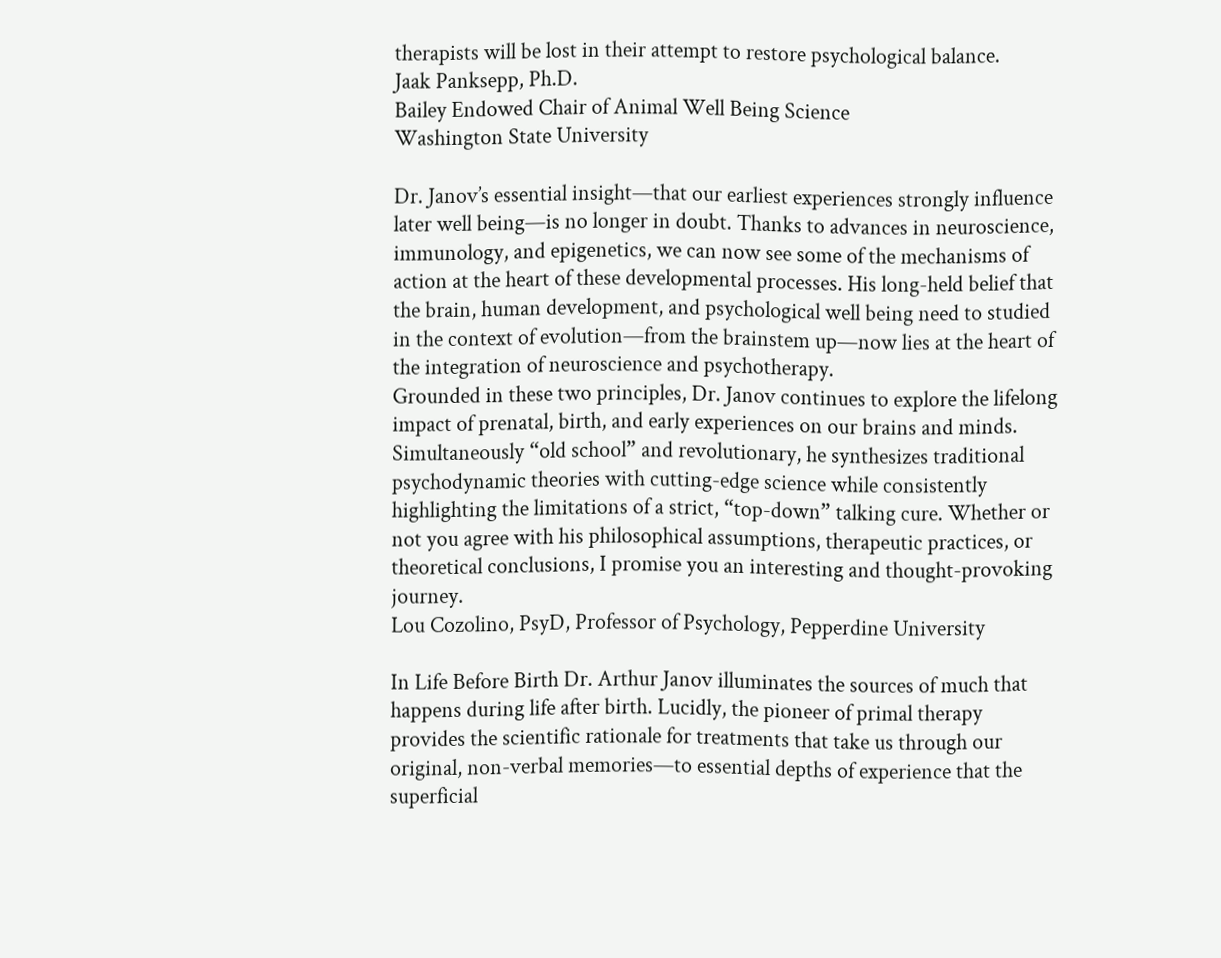therapists will be lost in their attempt to restore psychological balance.
Jaak Panksepp, Ph.D.
Bailey Endowed Chair of Animal Well Being Science
Washington State University

Dr. Janov’s essential insight—that our earliest experiences strongly influence later well being—is no longer in doubt. Thanks to advances in neuroscience, immunology, and epigenetics, we can now see some of the mechanisms of action at the heart of these developmental processes. His long-held belief that the brain, human development, and psychological well being need to studied in the context of evolution—from the brainstem up—now lies at the heart of the integration of neuroscience and psychotherapy.
Grounded in these two principles, Dr. Janov continues to explore the lifelong impact of prenatal, birth, and early experiences on our brains and minds. Simultaneously “old school” and revolutionary, he synthesizes traditional psychodynamic theories with cutting-edge science while consistently highlighting the limitations of a strict, “top-down” talking cure. Whether or not you agree with his philosophical assumptions, therapeutic practices, or theoretical conclusions, I promise you an interesting and thought-provoking journey.
Lou Cozolino, PsyD, Professor of Psychology, Pepperdine University

In Life Before Birth Dr. Arthur Janov illuminates the sources of much that happens during life after birth. Lucidly, the pioneer of primal therapy provides the scientific rationale for treatments that take us through our original, non-verbal memories—to essential depths of experience that the superficial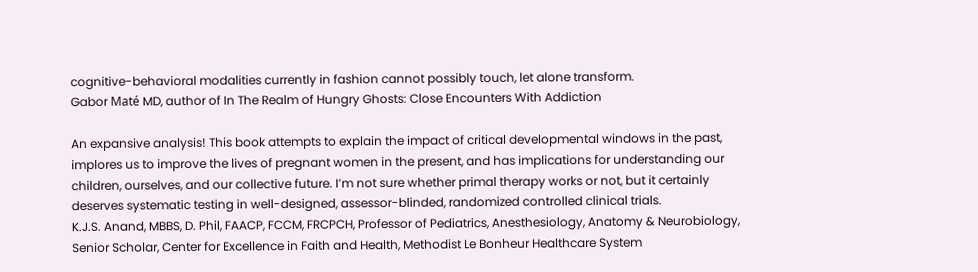cognitive-behavioral modalities currently in fashion cannot possibly touch, let alone transform.
Gabor Maté MD, author of In The Realm of Hungry Ghosts: Close Encounters With Addiction

An expansive analysis! This book attempts to explain the impact of critical developmental windows in the past, implores us to improve the lives of pregnant women in the present, and has implications for understanding our children, ourselves, and our collective future. I’m not sure whether primal therapy works or not, but it certainly deserves systematic testing in well-designed, assessor-blinded, randomized controlled clinical trials.
K.J.S. Anand, MBBS, D. Phil, FAACP, FCCM, FRCPCH, Professor of Pediatrics, Anesthesiology, Anatomy & Neurobiology, Senior Scholar, Center for Excellence in Faith and Health, Methodist Le Bonheur Healthcare System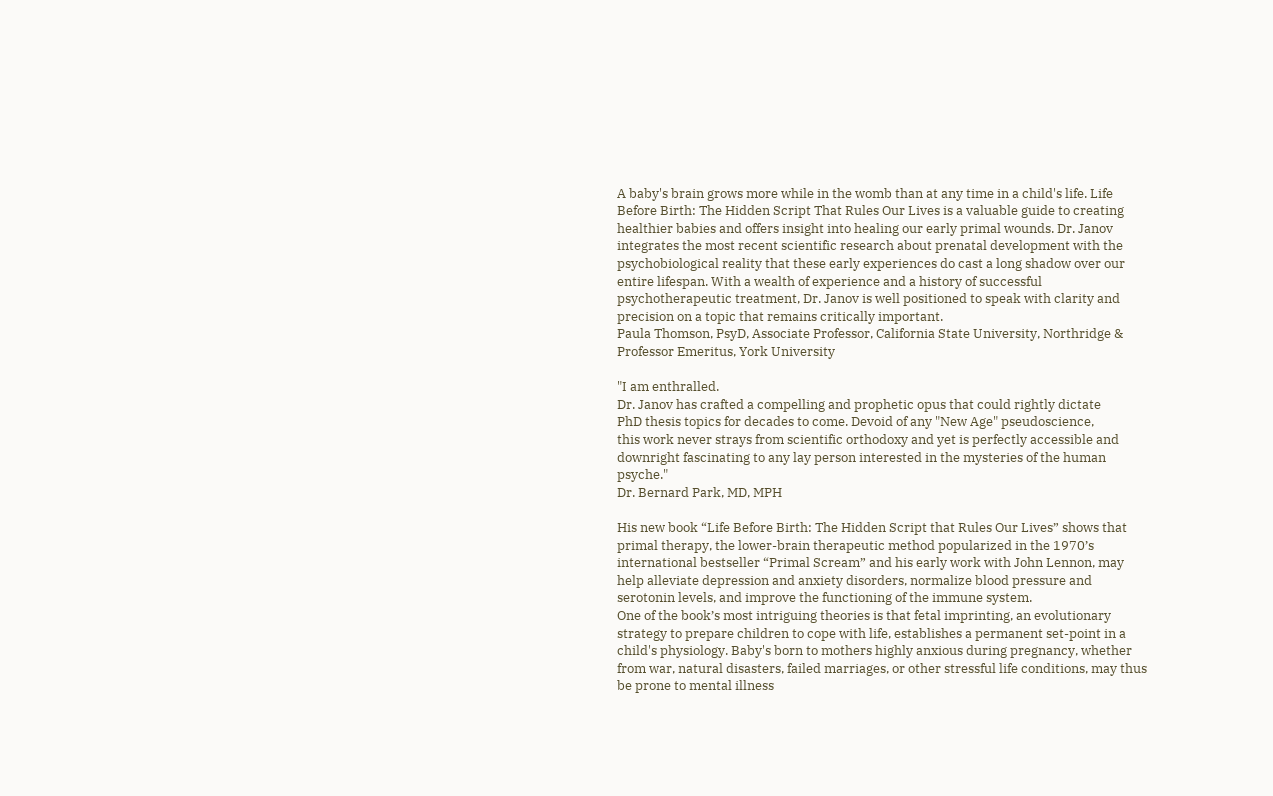A baby's brain grows more while in the womb than at any time in a child's life. Life Before Birth: The Hidden Script That Rules Our Lives is a valuable guide to creating healthier babies and offers insight into healing our early primal wounds. Dr. Janov integrates the most recent scientific research about prenatal development with the psychobiological reality that these early experiences do cast a long shadow over our entire lifespan. With a wealth of experience and a history of successful psychotherapeutic treatment, Dr. Janov is well positioned to speak with clarity and precision on a topic that remains critically important.
Paula Thomson, PsyD, Associate Professor, California State University, Northridge & Professor Emeritus, York University

"I am enthralled.
Dr. Janov has crafted a compelling and prophetic opus that could rightly dictate
PhD thesis topics for decades to come. Devoid of any "New Age" pseudoscience,
this work never strays from scientific orthodoxy and yet is perfectly accessible and
downright fascinating to any lay person interested in the mysteries of the human psyche."
Dr. Bernard Park, MD, MPH

His new book “Life Before Birth: The Hidden Script that Rules Our Lives” shows that primal therapy, the lower-brain therapeutic method popularized in the 1970’s international bestseller “Primal Scream” and his early work with John Lennon, may help alleviate depression and anxiety disorders, normalize blood pressure and serotonin levels, and improve the functioning of the immune system.
One of the book’s most intriguing theories is that fetal imprinting, an evolutionary strategy to prepare children to cope with life, establishes a permanent set-point in a child's physiology. Baby's born to mothers highly anxious during pregnancy, whether from war, natural disasters, failed marriages, or other stressful life conditions, may thus be prone to mental illness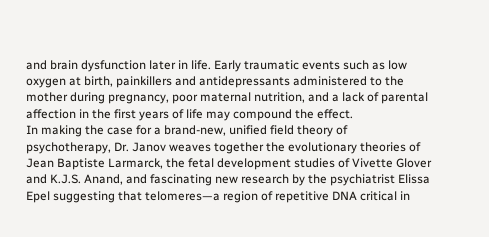and brain dysfunction later in life. Early traumatic events such as low oxygen at birth, painkillers and antidepressants administered to the mother during pregnancy, poor maternal nutrition, and a lack of parental affection in the first years of life may compound the effect.
In making the case for a brand-new, unified field theory of psychotherapy, Dr. Janov weaves together the evolutionary theories of Jean Baptiste Larmarck, the fetal development studies of Vivette Glover and K.J.S. Anand, and fascinating new research by the psychiatrist Elissa Epel suggesting that telomeres—a region of repetitive DNA critical in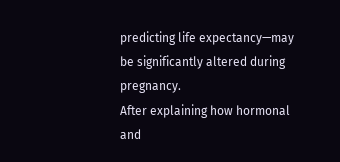predicting life expectancy—may be significantly altered during pregnancy.
After explaining how hormonal and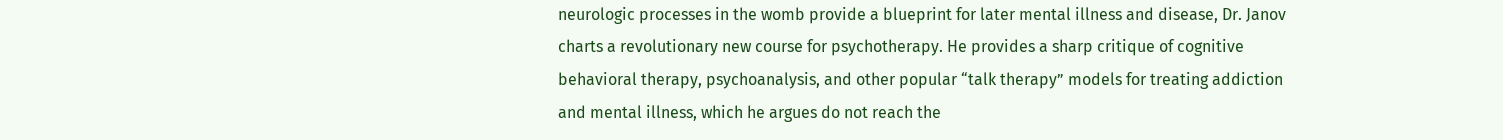neurologic processes in the womb provide a blueprint for later mental illness and disease, Dr. Janov charts a revolutionary new course for psychotherapy. He provides a sharp critique of cognitive behavioral therapy, psychoanalysis, and other popular “talk therapy” models for treating addiction and mental illness, which he argues do not reach the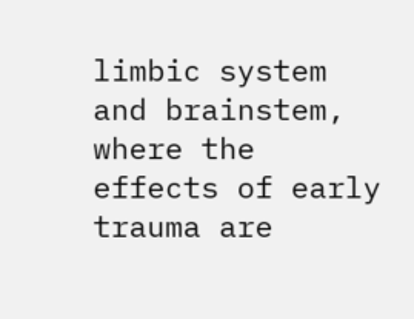limbic system and brainstem, where the effects of early trauma are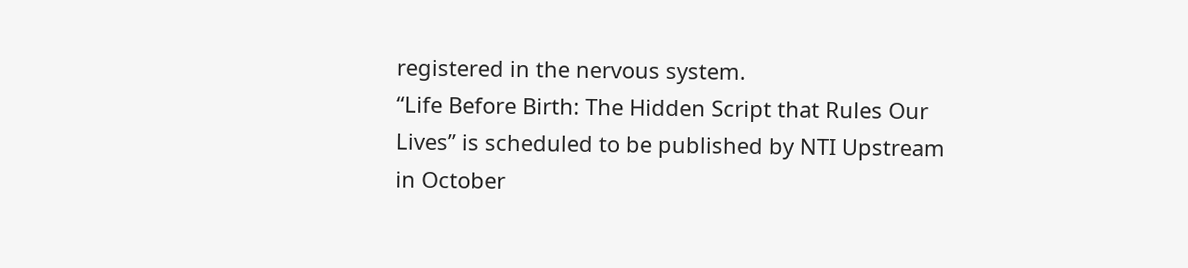registered in the nervous system.
“Life Before Birth: The Hidden Script that Rules Our Lives” is scheduled to be published by NTI Upstream in October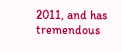2011, and has tremendous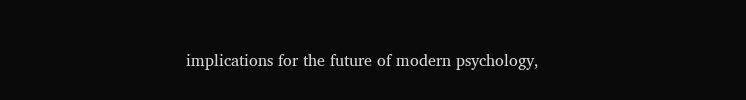implications for the future of modern psychology,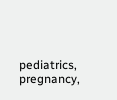pediatrics, pregnancy,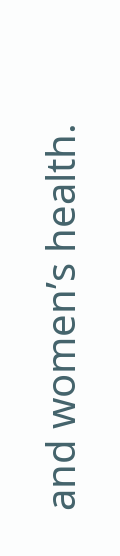and women’s health.